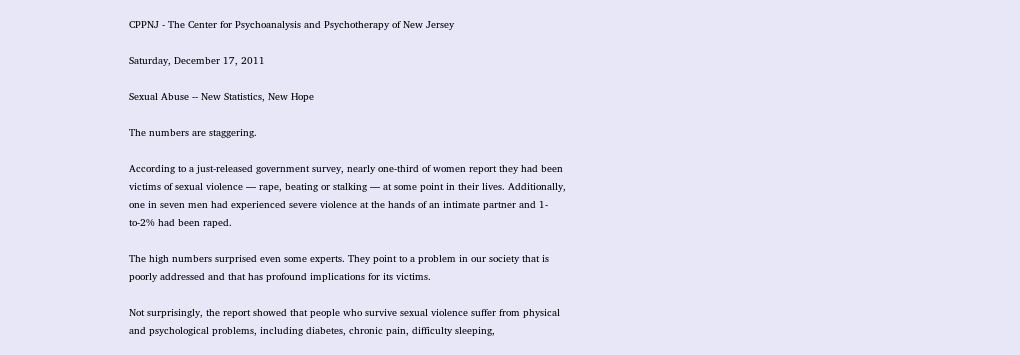CPPNJ - The Center for Psychoanalysis and Psychotherapy of New Jersey

Saturday, December 17, 2011

Sexual Abuse -- New Statistics, New Hope

The numbers are staggering.

According to a just-released government survey, nearly one-third of women report they had been victims of sexual violence — rape, beating or stalking — at some point in their lives. Additionally, one in seven men had experienced severe violence at the hands of an intimate partner and 1-to-2% had been raped.

The high numbers surprised even some experts. They point to a problem in our society that is poorly addressed and that has profound implications for its victims.

Not surprisingly, the report showed that people who survive sexual violence suffer from physical and psychological problems, including diabetes, chronic pain, difficulty sleeping,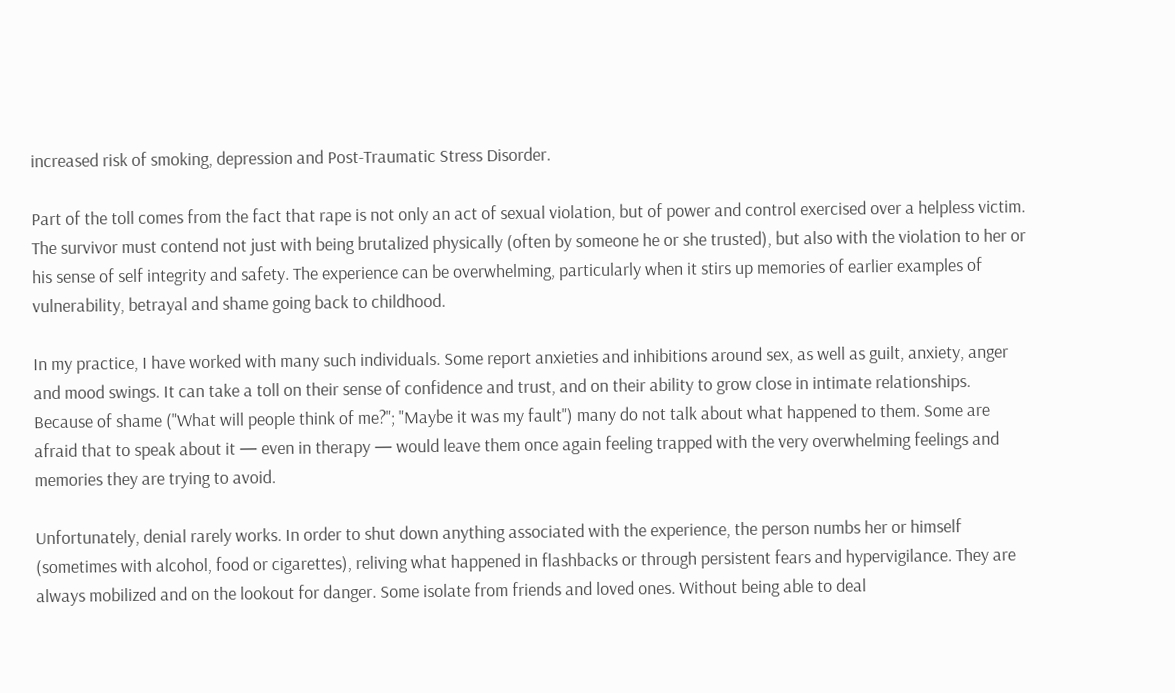increased risk of smoking, depression and Post-Traumatic Stress Disorder.

Part of the toll comes from the fact that rape is not only an act of sexual violation, but of power and control exercised over a helpless victim. The survivor must contend not just with being brutalized physically (often by someone he or she trusted), but also with the violation to her or his sense of self integrity and safety. The experience can be overwhelming, particularly when it stirs up memories of earlier examples of vulnerability, betrayal and shame going back to childhood.

In my practice, I have worked with many such individuals. Some report anxieties and inhibitions around sex, as well as guilt, anxiety, anger and mood swings. It can take a toll on their sense of confidence and trust, and on their ability to grow close in intimate relationships. Because of shame ("What will people think of me?"; "Maybe it was my fault") many do not talk about what happened to them. Some are afraid that to speak about it — even in therapy — would leave them once again feeling trapped with the very overwhelming feelings and memories they are trying to avoid.

Unfortunately, denial rarely works. In order to shut down anything associated with the experience, the person numbs her or himself (sometimes with alcohol, food or cigarettes), reliving what happened in flashbacks or through persistent fears and hypervigilance. They are always mobilized and on the lookout for danger. Some isolate from friends and loved ones. Without being able to deal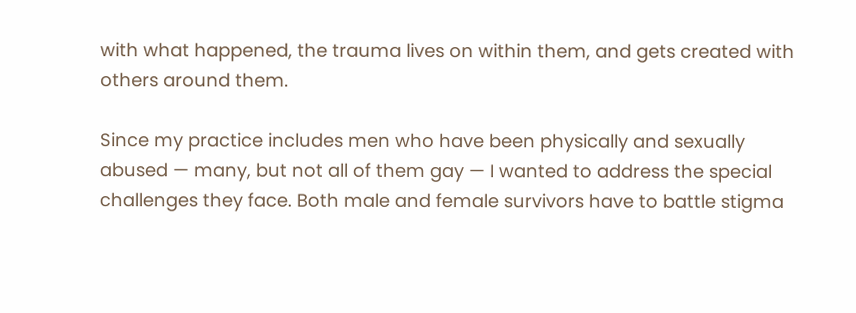with what happened, the trauma lives on within them, and gets created with others around them.

Since my practice includes men who have been physically and sexually abused — many, but not all of them gay — I wanted to address the special challenges they face. Both male and female survivors have to battle stigma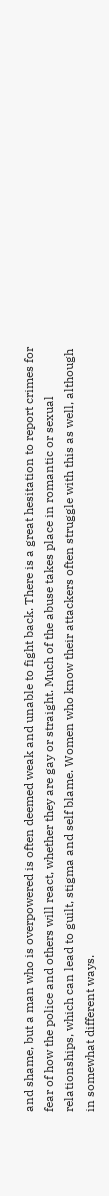and shame, but a man who is overpowered is often deemed weak and unable to fight back. There is a great hesitation to report crimes for fear of how the police and others will react, whether they are gay or straight. Much of the abuse takes place in romantic or sexual relationships, which can lead to guilt, stigma and self blame. Women who know their attackers often struggle with this as well, although in somewhat different ways.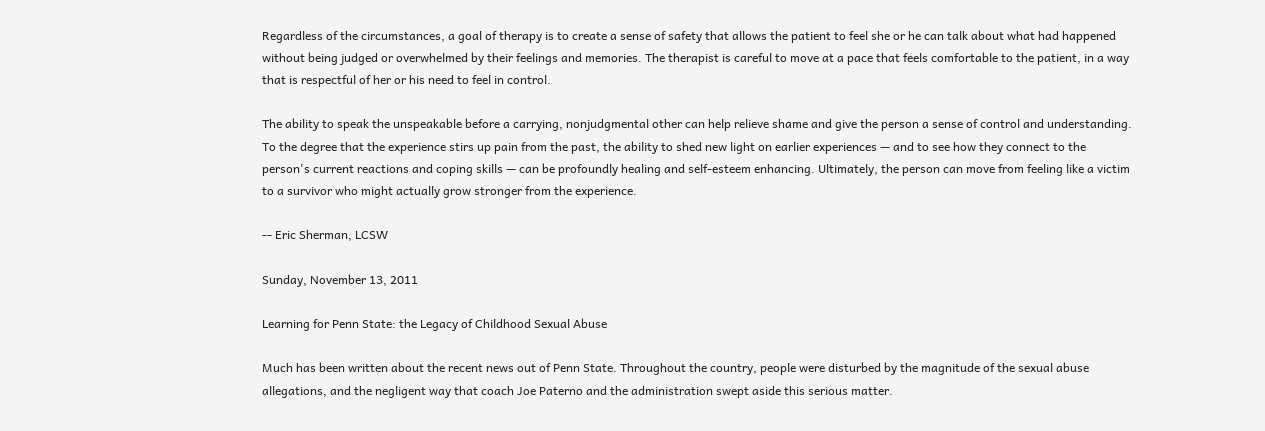Regardless of the circumstances, a goal of therapy is to create a sense of safety that allows the patient to feel she or he can talk about what had happened without being judged or overwhelmed by their feelings and memories. The therapist is careful to move at a pace that feels comfortable to the patient, in a way that is respectful of her or his need to feel in control.

The ability to speak the unspeakable before a carrying, nonjudgmental other can help relieve shame and give the person a sense of control and understanding. To the degree that the experience stirs up pain from the past, the ability to shed new light on earlier experiences — and to see how they connect to the person's current reactions and coping skills — can be profoundly healing and self-esteem enhancing. Ultimately, the person can move from feeling like a victim to a survivor who might actually grow stronger from the experience.

-- Eric Sherman, LCSW

Sunday, November 13, 2011

Learning for Penn State: the Legacy of Childhood Sexual Abuse

Much has been written about the recent news out of Penn State. Throughout the country, people were disturbed by the magnitude of the sexual abuse allegations, and the negligent way that coach Joe Paterno and the administration swept aside this serious matter.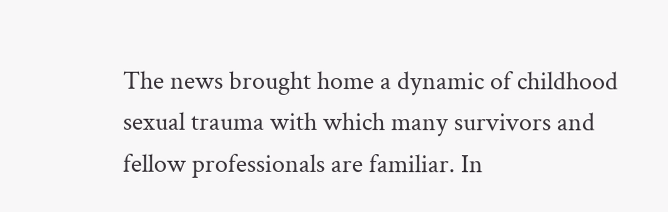The news brought home a dynamic of childhood sexual trauma with which many survivors and fellow professionals are familiar. In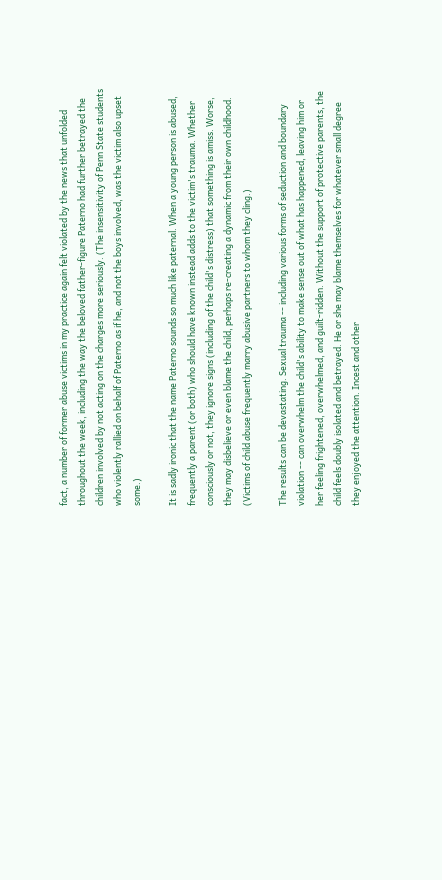fact, a number of former abuse victims in my practice again felt violated by the news that unfolded throughout the week, including the way the beloved father-figure Paterno had further betrayed the children involved by not acting on the charges more seriously. (The insensitivity of Penn State students who violently rallied on behalf of Paterno as if he, and not the boys involved, was the victim also upset some.)

It is sadly ironic that the name Paterno sounds so much like paternal. When a young person is abused, frequently a parent (or both) who should have known instead adds to the victim's trauma. Whether consciously or not, they ignore signs (including of the child's distress) that something is amiss. Worse, they may disbelieve or even blame the child, perhaps re-creating a dynamic from their own childhood. (Victims of child abuse frequently marry abusive partners to whom they cling.)

The results can be devastating. Sexual trauma -- including various forms of seduction and boundary violation -- can overwhelm the child's ability to make sense out of what has happened, leaving him or her feeling frightened, overwhelmed, and guilt-ridden. Without the support of protective parents, the child feels doubly isolated and betrayed. He or she may blame themselves for whatever small degree they enjoyed the attention. Incest and other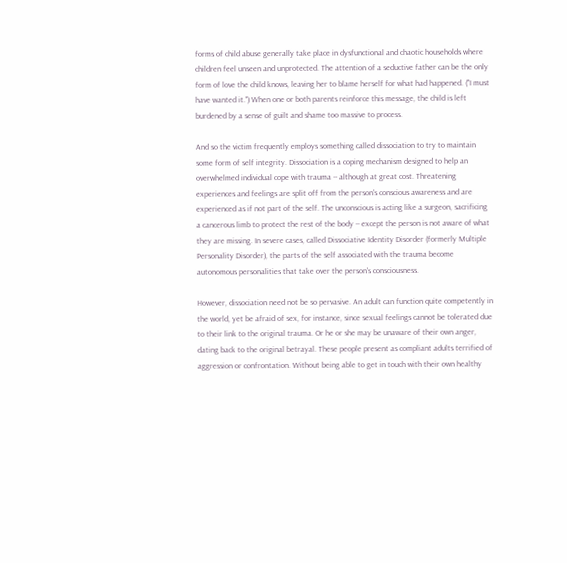forms of child abuse generally take place in dysfunctional and chaotic households where children feel unseen and unprotected. The attention of a seductive father can be the only form of love the child knows, leaving her to blame herself for what had happened. ("I must have wanted it.") When one or both parents reinforce this message, the child is left burdened by a sense of guilt and shame too massive to process.

And so the victim frequently employs something called dissociation to try to maintain some form of self integrity. Dissociation is a coping mechanism designed to help an overwhelmed individual cope with trauma -- although at great cost. Threatening experiences and feelings are split off from the person's conscious awareness and are experienced as if not part of the self. The unconscious is acting like a surgeon, sacrificing a cancerous limb to protect the rest of the body -- except the person is not aware of what they are missing. In severe cases, called Dissociative Identity Disorder (formerly Multiple Personality Disorder), the parts of the self associated with the trauma become autonomous personalities that take over the person's consciousness.

However, dissociation need not be so pervasive. An adult can function quite competently in the world, yet be afraid of sex, for instance, since sexual feelings cannot be tolerated due to their link to the original trauma. Or he or she may be unaware of their own anger, dating back to the original betrayal. These people present as compliant adults terrified of aggression or confrontation. Without being able to get in touch with their own healthy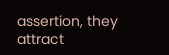assertion, they attract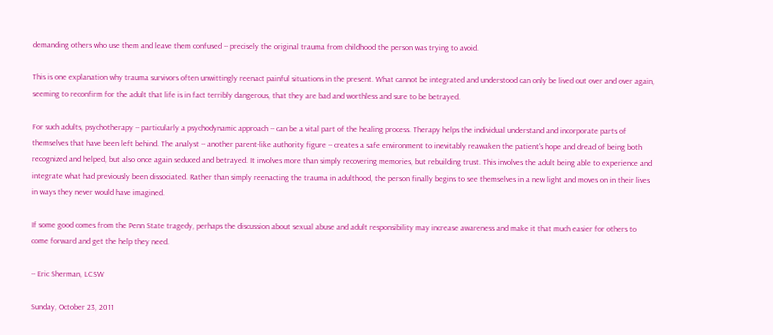demanding others who use them and leave them confused -- precisely the original trauma from childhood the person was trying to avoid.

This is one explanation why trauma survivors often unwittingly reenact painful situations in the present. What cannot be integrated and understood can only be lived out over and over again, seeming to reconfirm for the adult that life is in fact terribly dangerous, that they are bad and worthless and sure to be betrayed.

For such adults, psychotherapy -- particularly a psychodynamic approach -- can be a vital part of the healing process. Therapy helps the individual understand and incorporate parts of themselves that have been left behind. The analyst -- another parent-like authority figure -- creates a safe environment to inevitably reawaken the patient's hope and dread of being both recognized and helped, but also once again seduced and betrayed. It involves more than simply recovering memories, but rebuilding trust. This involves the adult being able to experience and integrate what had previously been dissociated. Rather than simply reenacting the trauma in adulthood, the person finally begins to see themselves in a new light and moves on in their lives in ways they never would have imagined.

If some good comes from the Penn State tragedy, perhaps the discussion about sexual abuse and adult responsibility may increase awareness and make it that much easier for others to come forward and get the help they need.

-- Eric Sherman, LCSW

Sunday, October 23, 2011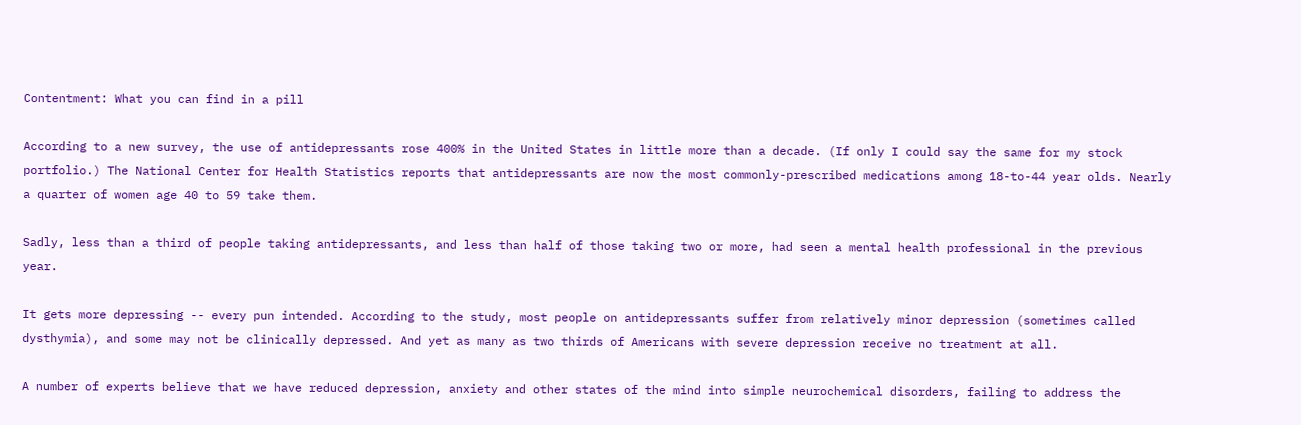Contentment: What you can find in a pill

According to a new survey, the use of antidepressants rose 400% in the United States in little more than a decade. (If only I could say the same for my stock portfolio.) The National Center for Health Statistics reports that antidepressants are now the most commonly-prescribed medications among 18-to-44 year olds. Nearly a quarter of women age 40 to 59 take them.

Sadly, less than a third of people taking antidepressants, and less than half of those taking two or more, had seen a mental health professional in the previous year.

It gets more depressing -- every pun intended. According to the study, most people on antidepressants suffer from relatively minor depression (sometimes called dysthymia), and some may not be clinically depressed. And yet as many as two thirds of Americans with severe depression receive no treatment at all.

A number of experts believe that we have reduced depression, anxiety and other states of the mind into simple neurochemical disorders, failing to address the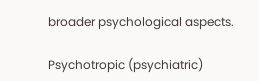broader psychological aspects.

Psychotropic (psychiatric)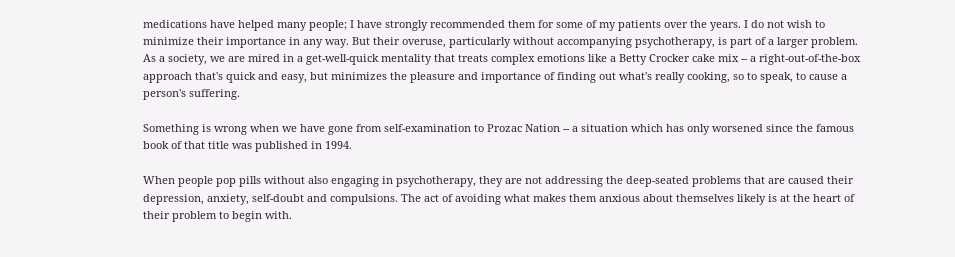medications have helped many people; I have strongly recommended them for some of my patients over the years. I do not wish to minimize their importance in any way. But their overuse, particularly without accompanying psychotherapy, is part of a larger problem. As a society, we are mired in a get-well-quick mentality that treats complex emotions like a Betty Crocker cake mix -- a right-out-of-the-box approach that's quick and easy, but minimizes the pleasure and importance of finding out what's really cooking, so to speak, to cause a person's suffering.

Something is wrong when we have gone from self-examination to Prozac Nation -- a situation which has only worsened since the famous book of that title was published in 1994.

When people pop pills without also engaging in psychotherapy, they are not addressing the deep-seated problems that are caused their depression, anxiety, self-doubt and compulsions. The act of avoiding what makes them anxious about themselves likely is at the heart of their problem to begin with.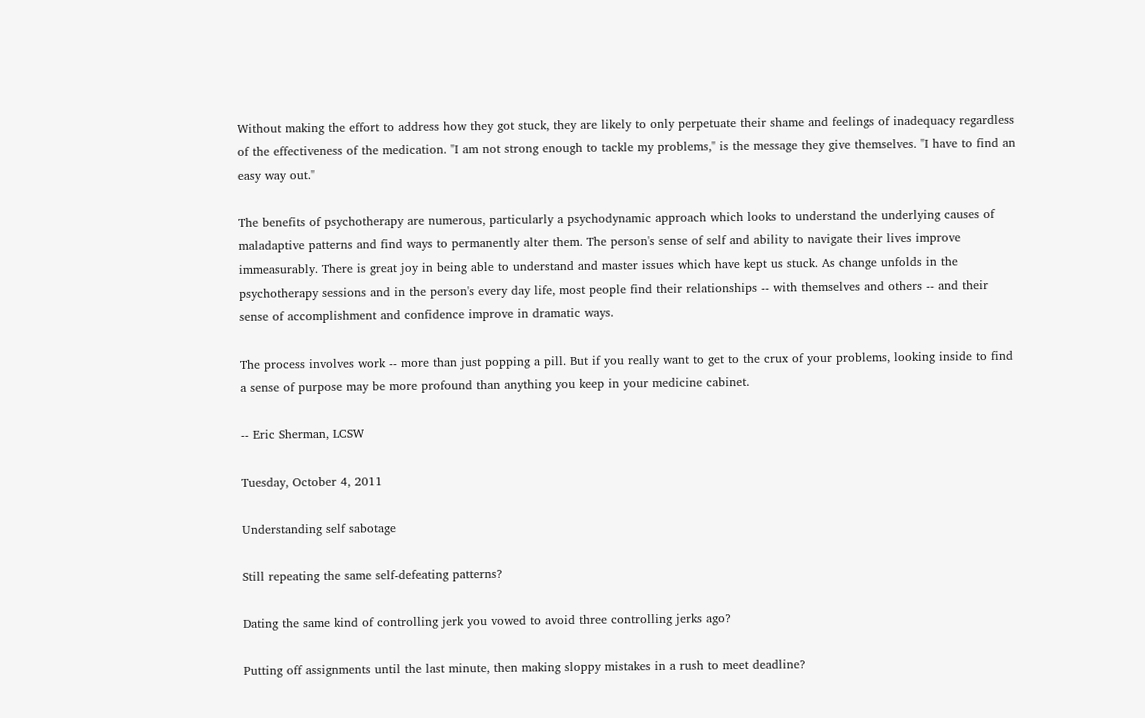Without making the effort to address how they got stuck, they are likely to only perpetuate their shame and feelings of inadequacy regardless of the effectiveness of the medication. "I am not strong enough to tackle my problems," is the message they give themselves. "I have to find an easy way out."

The benefits of psychotherapy are numerous, particularly a psychodynamic approach which looks to understand the underlying causes of maladaptive patterns and find ways to permanently alter them. The person's sense of self and ability to navigate their lives improve immeasurably. There is great joy in being able to understand and master issues which have kept us stuck. As change unfolds in the psychotherapy sessions and in the person's every day life, most people find their relationships -- with themselves and others -- and their sense of accomplishment and confidence improve in dramatic ways.

The process involves work -- more than just popping a pill. But if you really want to get to the crux of your problems, looking inside to find a sense of purpose may be more profound than anything you keep in your medicine cabinet.

-- Eric Sherman, LCSW

Tuesday, October 4, 2011

Understanding self sabotage

Still repeating the same self-defeating patterns?

Dating the same kind of controlling jerk you vowed to avoid three controlling jerks ago?

Putting off assignments until the last minute, then making sloppy mistakes in a rush to meet deadline?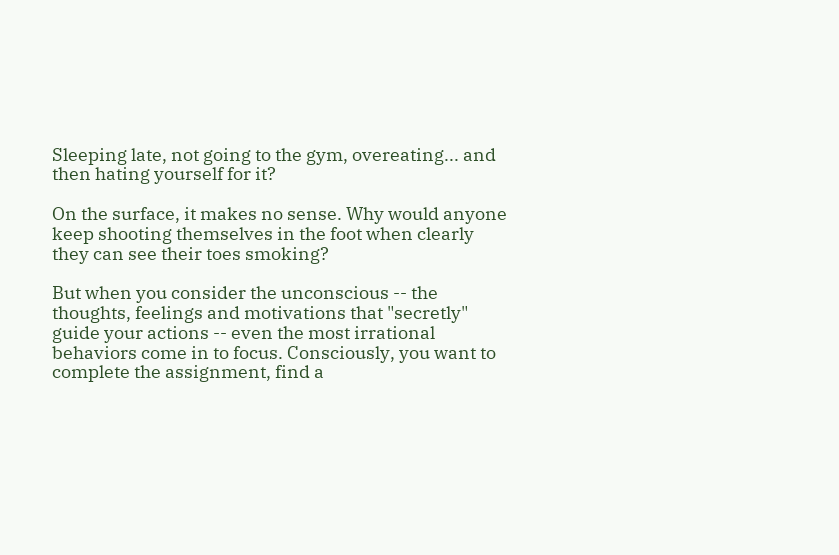Sleeping late, not going to the gym, overeating... and then hating yourself for it?

On the surface, it makes no sense. Why would anyone keep shooting themselves in the foot when clearly they can see their toes smoking?

But when you consider the unconscious -- the thoughts, feelings and motivations that "secretly" guide your actions -- even the most irrational behaviors come in to focus. Consciously, you want to complete the assignment, find a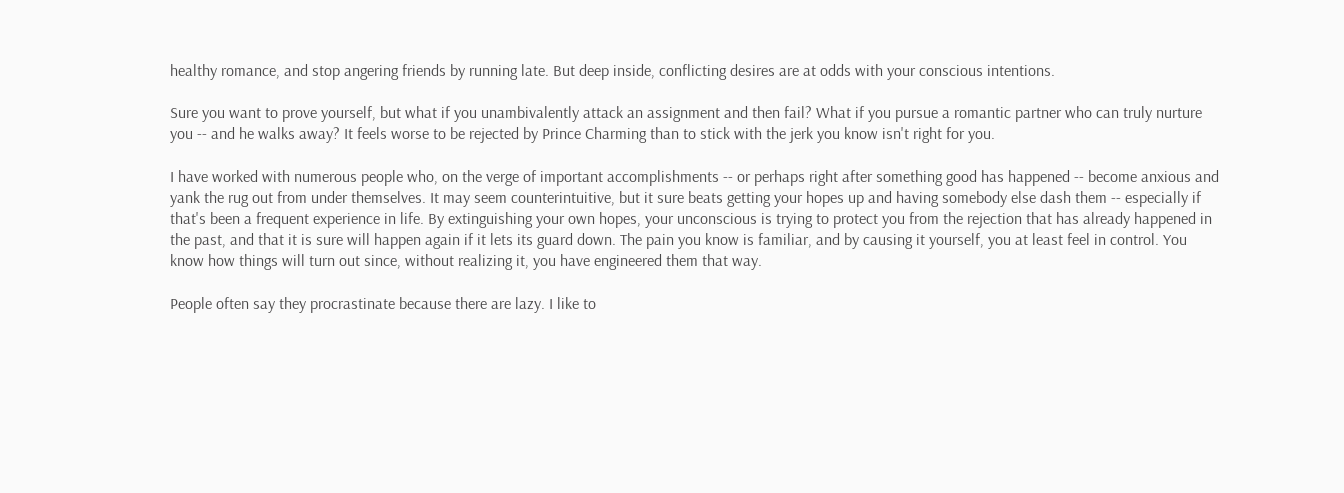healthy romance, and stop angering friends by running late. But deep inside, conflicting desires are at odds with your conscious intentions.

Sure you want to prove yourself, but what if you unambivalently attack an assignment and then fail? What if you pursue a romantic partner who can truly nurture you -- and he walks away? It feels worse to be rejected by Prince Charming than to stick with the jerk you know isn't right for you.

I have worked with numerous people who, on the verge of important accomplishments -- or perhaps right after something good has happened -- become anxious and yank the rug out from under themselves. It may seem counterintuitive, but it sure beats getting your hopes up and having somebody else dash them -- especially if that's been a frequent experience in life. By extinguishing your own hopes, your unconscious is trying to protect you from the rejection that has already happened in the past, and that it is sure will happen again if it lets its guard down. The pain you know is familiar, and by causing it yourself, you at least feel in control. You know how things will turn out since, without realizing it, you have engineered them that way.

People often say they procrastinate because there are lazy. I like to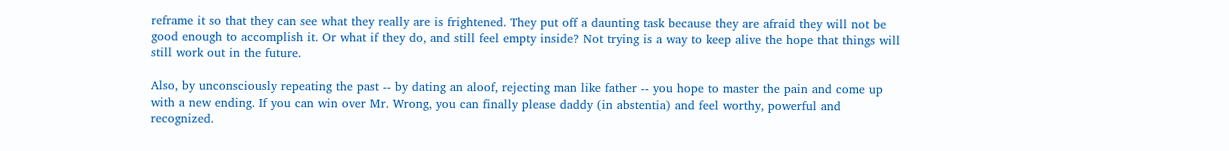reframe it so that they can see what they really are is frightened. They put off a daunting task because they are afraid they will not be good enough to accomplish it. Or what if they do, and still feel empty inside? Not trying is a way to keep alive the hope that things will still work out in the future.

Also, by unconsciously repeating the past -- by dating an aloof, rejecting man like father -- you hope to master the pain and come up with a new ending. If you can win over Mr. Wrong, you can finally please daddy (in abstentia) and feel worthy, powerful and recognized.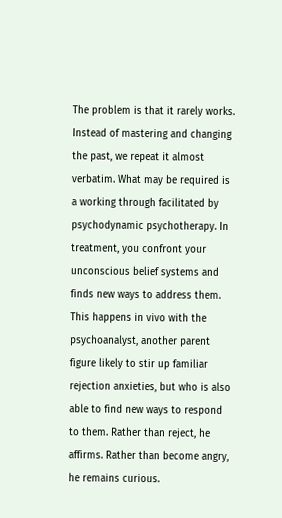The problem is that it rarely works. Instead of mastering and changing the past, we repeat it almost verbatim. What may be required is a working through facilitated by psychodynamic psychotherapy. In treatment, you confront your unconscious belief systems and finds new ways to address them. This happens in vivo with the psychoanalyst, another parent figure likely to stir up familiar rejection anxieties, but who is also able to find new ways to respond to them. Rather than reject, he affirms. Rather than become angry, he remains curious.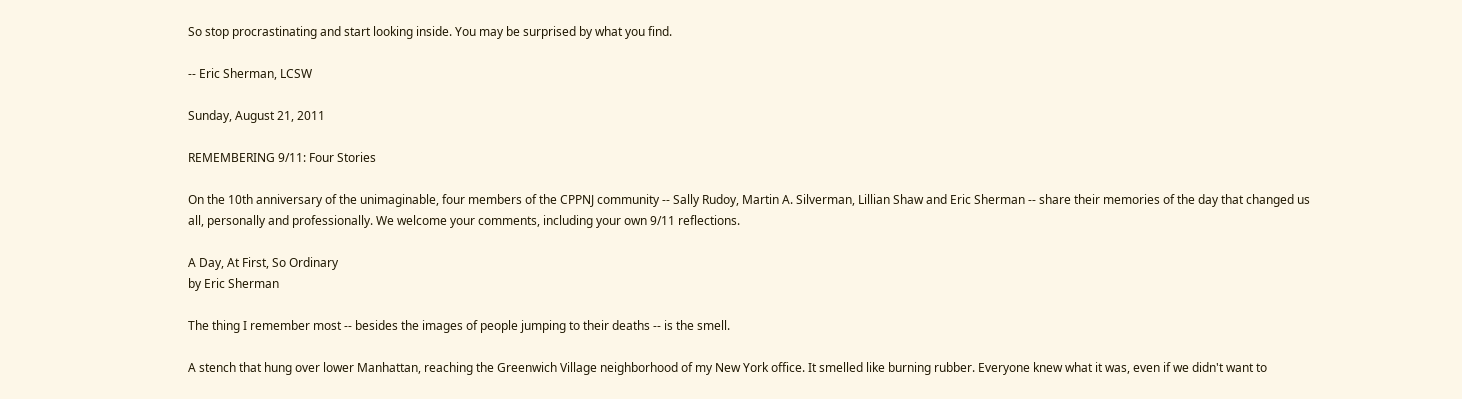So stop procrastinating and start looking inside. You may be surprised by what you find.

-- Eric Sherman, LCSW

Sunday, August 21, 2011

REMEMBERING 9/11: Four Stories

On the 10th anniversary of the unimaginable, four members of the CPPNJ community -- Sally Rudoy, Martin A. Silverman, Lillian Shaw and Eric Sherman -- share their memories of the day that changed us all, personally and professionally. We welcome your comments, including your own 9/11 reflections.

A Day, At First, So Ordinary
by Eric Sherman

The thing I remember most -- besides the images of people jumping to their deaths -- is the smell.

A stench that hung over lower Manhattan, reaching the Greenwich Village neighborhood of my New York office. It smelled like burning rubber. Everyone knew what it was, even if we didn't want to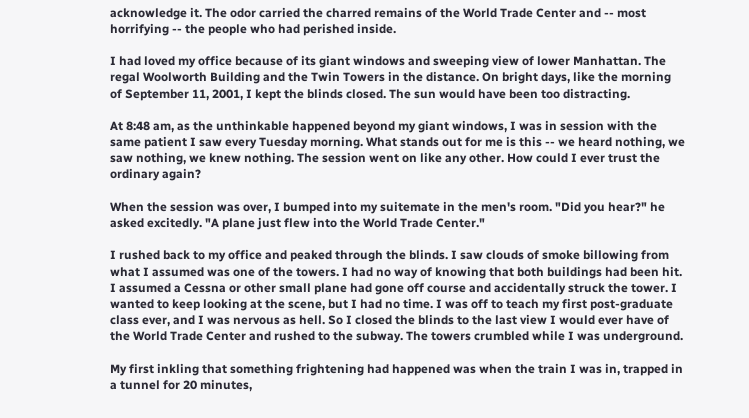acknowledge it. The odor carried the charred remains of the World Trade Center and -- most horrifying -- the people who had perished inside.

I had loved my office because of its giant windows and sweeping view of lower Manhattan. The regal Woolworth Building and the Twin Towers in the distance. On bright days, like the morning of September 11, 2001, I kept the blinds closed. The sun would have been too distracting.

At 8:48 am, as the unthinkable happened beyond my giant windows, I was in session with the same patient I saw every Tuesday morning. What stands out for me is this -- we heard nothing, we saw nothing, we knew nothing. The session went on like any other. How could I ever trust the ordinary again?

When the session was over, I bumped into my suitemate in the men's room. "Did you hear?" he asked excitedly. "A plane just flew into the World Trade Center."

I rushed back to my office and peaked through the blinds. I saw clouds of smoke billowing from what I assumed was one of the towers. I had no way of knowing that both buildings had been hit. I assumed a Cessna or other small plane had gone off course and accidentally struck the tower. I wanted to keep looking at the scene, but I had no time. I was off to teach my first post-graduate class ever, and I was nervous as hell. So I closed the blinds to the last view I would ever have of the World Trade Center and rushed to the subway. The towers crumbled while I was underground.

My first inkling that something frightening had happened was when the train I was in, trapped in a tunnel for 20 minutes,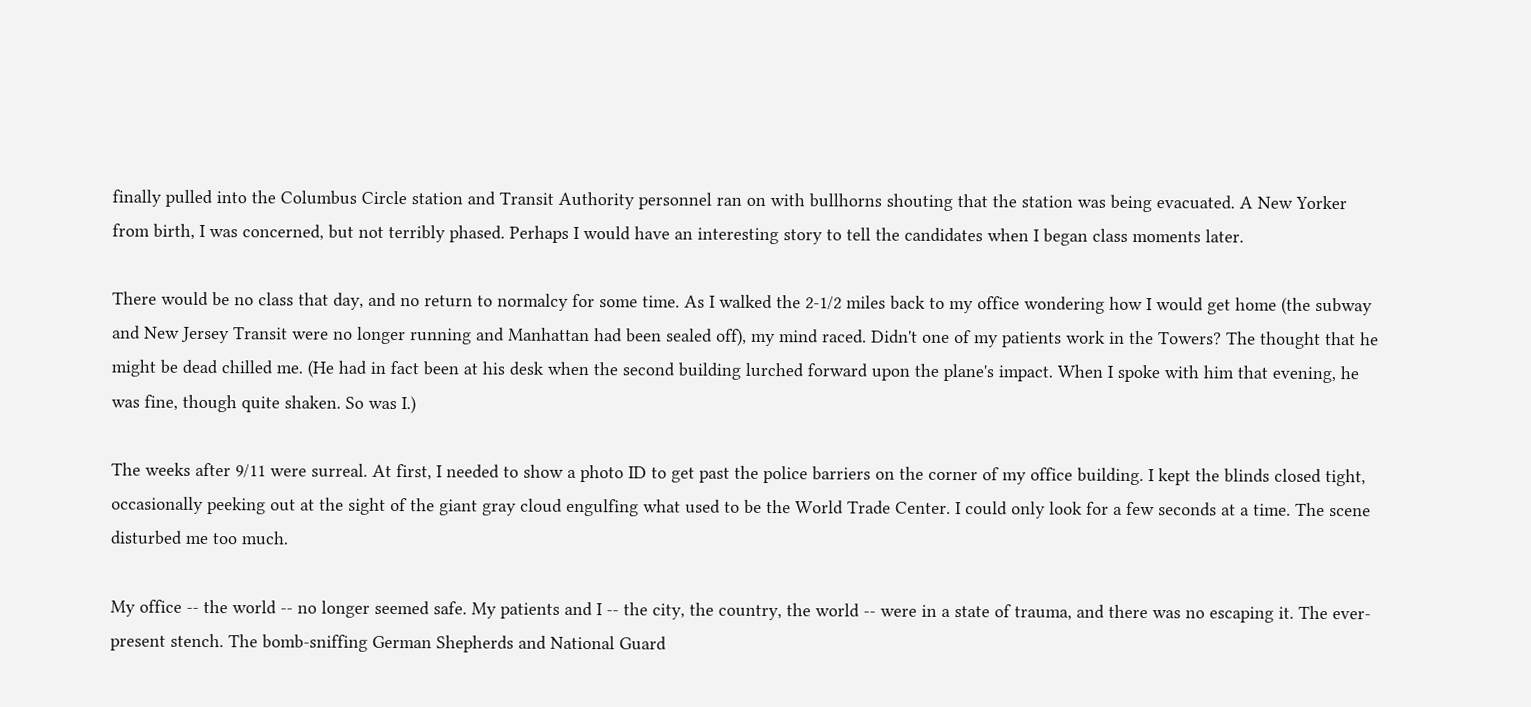finally pulled into the Columbus Circle station and Transit Authority personnel ran on with bullhorns shouting that the station was being evacuated. A New Yorker from birth, I was concerned, but not terribly phased. Perhaps I would have an interesting story to tell the candidates when I began class moments later.

There would be no class that day, and no return to normalcy for some time. As I walked the 2-1/2 miles back to my office wondering how I would get home (the subway and New Jersey Transit were no longer running and Manhattan had been sealed off), my mind raced. Didn't one of my patients work in the Towers? The thought that he might be dead chilled me. (He had in fact been at his desk when the second building lurched forward upon the plane's impact. When I spoke with him that evening, he was fine, though quite shaken. So was I.)

The weeks after 9/11 were surreal. At first, I needed to show a photo ID to get past the police barriers on the corner of my office building. I kept the blinds closed tight, occasionally peeking out at the sight of the giant gray cloud engulfing what used to be the World Trade Center. I could only look for a few seconds at a time. The scene disturbed me too much.

My office -- the world -- no longer seemed safe. My patients and I -- the city, the country, the world -- were in a state of trauma, and there was no escaping it. The ever-present stench. The bomb-sniffing German Shepherds and National Guard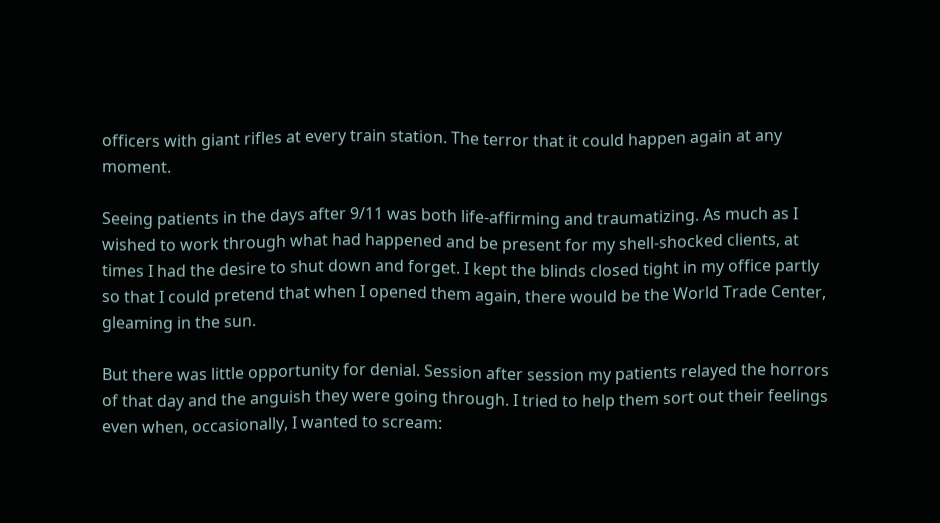officers with giant rifles at every train station. The terror that it could happen again at any moment.

Seeing patients in the days after 9/11 was both life-affirming and traumatizing. As much as I wished to work through what had happened and be present for my shell-shocked clients, at times I had the desire to shut down and forget. I kept the blinds closed tight in my office partly so that I could pretend that when I opened them again, there would be the World Trade Center, gleaming in the sun.

But there was little opportunity for denial. Session after session my patients relayed the horrors of that day and the anguish they were going through. I tried to help them sort out their feelings even when, occasionally, I wanted to scream: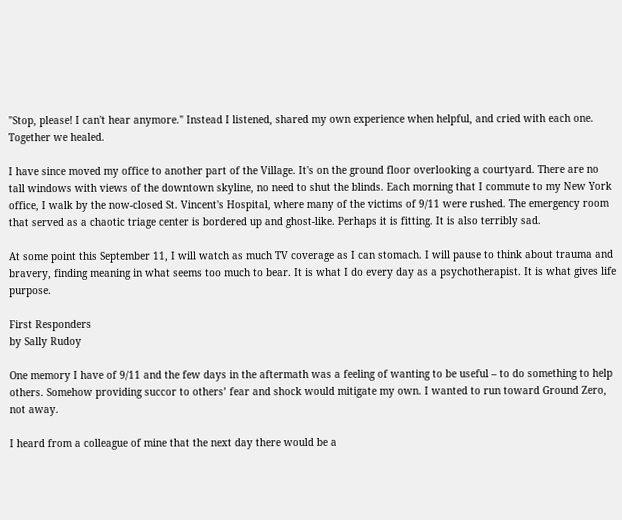"Stop, please! I can't hear anymore." Instead I listened, shared my own experience when helpful, and cried with each one. Together we healed.

I have since moved my office to another part of the Village. It's on the ground floor overlooking a courtyard. There are no tall windows with views of the downtown skyline, no need to shut the blinds. Each morning that I commute to my New York office, I walk by the now-closed St. Vincent's Hospital, where many of the victims of 9/11 were rushed. The emergency room that served as a chaotic triage center is bordered up and ghost-like. Perhaps it is fitting. It is also terribly sad.

At some point this September 11, I will watch as much TV coverage as I can stomach. I will pause to think about trauma and bravery, finding meaning in what seems too much to bear. It is what I do every day as a psychotherapist. It is what gives life purpose.

First Responders
by Sally Rudoy

One memory I have of 9/11 and the few days in the aftermath was a feeling of wanting to be useful – to do something to help others. Somehow providing succor to others’ fear and shock would mitigate my own. I wanted to run toward Ground Zero, not away.

I heard from a colleague of mine that the next day there would be a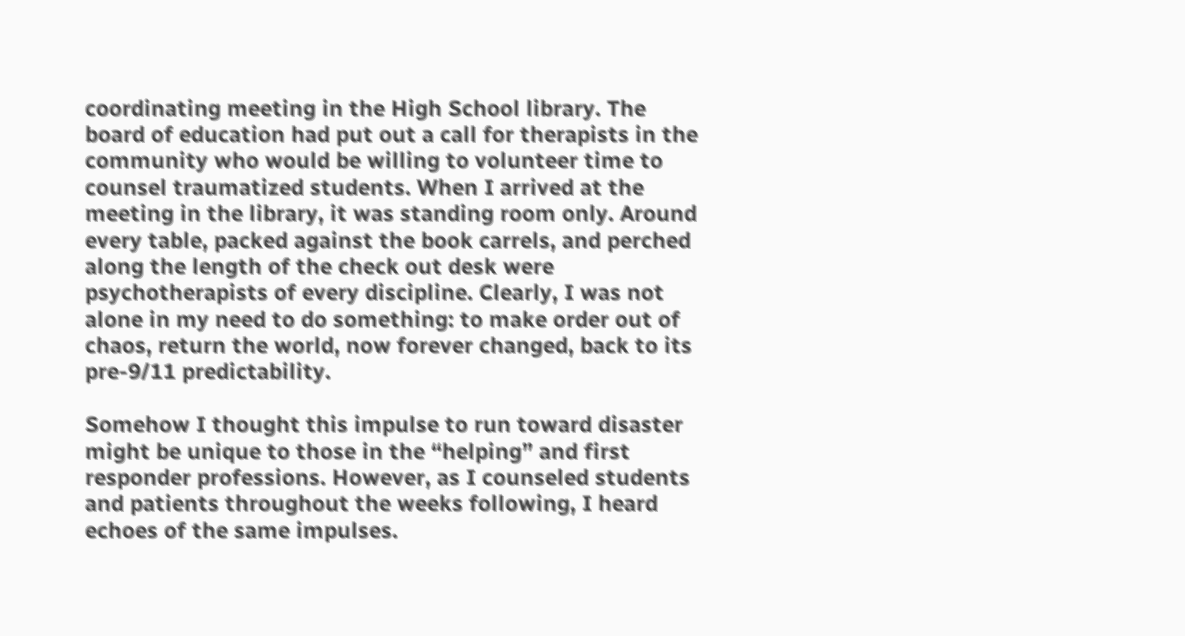coordinating meeting in the High School library. The board of education had put out a call for therapists in the community who would be willing to volunteer time to counsel traumatized students. When I arrived at the meeting in the library, it was standing room only. Around every table, packed against the book carrels, and perched along the length of the check out desk were psychotherapists of every discipline. Clearly, I was not alone in my need to do something: to make order out of chaos, return the world, now forever changed, back to its pre-9/11 predictability.

Somehow I thought this impulse to run toward disaster might be unique to those in the “helping” and first responder professions. However, as I counseled students and patients throughout the weeks following, I heard echoes of the same impulses.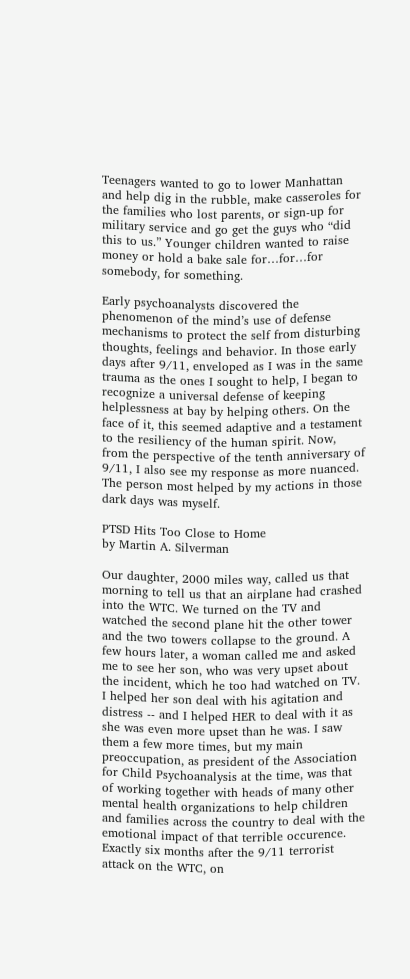Teenagers wanted to go to lower Manhattan and help dig in the rubble, make casseroles for the families who lost parents, or sign-up for military service and go get the guys who “did this to us.” Younger children wanted to raise money or hold a bake sale for…for…for somebody, for something.

Early psychoanalysts discovered the phenomenon of the mind’s use of defense mechanisms to protect the self from disturbing thoughts, feelings and behavior. In those early days after 9/11, enveloped as I was in the same trauma as the ones I sought to help, I began to recognize a universal defense of keeping helplessness at bay by helping others. On the face of it, this seemed adaptive and a testament to the resiliency of the human spirit. Now, from the perspective of the tenth anniversary of 9/11, I also see my response as more nuanced. The person most helped by my actions in those dark days was myself.

PTSD Hits Too Close to Home
by Martin A. Silverman

Our daughter, 2000 miles way, called us that morning to tell us that an airplane had crashed into the WTC. We turned on the TV and watched the second plane hit the other tower and the two towers collapse to the ground. A few hours later, a woman called me and asked me to see her son, who was very upset about the incident, which he too had watched on TV. I helped her son deal with his agitation and distress -- and I helped HER to deal with it as she was even more upset than he was. I saw them a few more times, but my main preoccupation, as president of the Association for Child Psychoanalysis at the time, was that of working together with heads of many other mental health organizations to help children and families across the country to deal with the emotional impact of that terrible occurence.
Exactly six months after the 9/11 terrorist attack on the WTC, on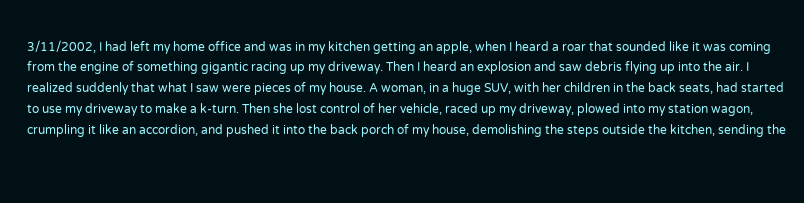3/11/2002, I had left my home office and was in my kitchen getting an apple, when I heard a roar that sounded like it was coming from the engine of something gigantic racing up my driveway. Then I heard an explosion and saw debris flying up into the air. I realized suddenly that what I saw were pieces of my house. A woman, in a huge SUV, with her children in the back seats, had started to use my driveway to make a k-turn. Then she lost control of her vehicle, raced up my driveway, plowed into my station wagon, crumpling it like an accordion, and pushed it into the back porch of my house, demolishing the steps outside the kitchen, sending the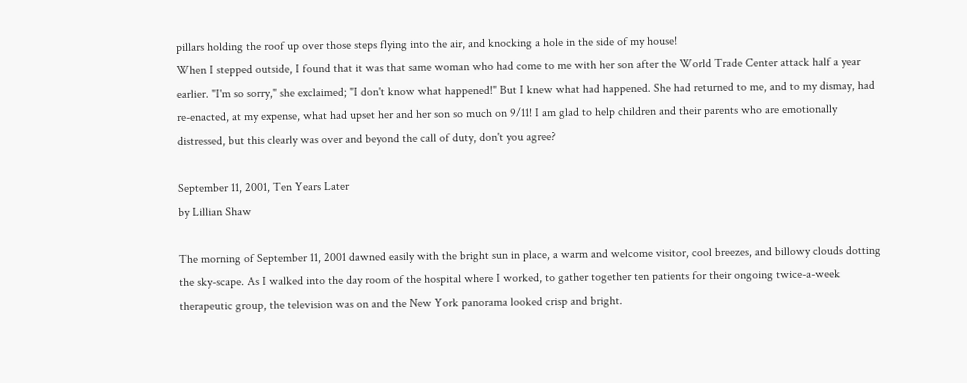pillars holding the roof up over those steps flying into the air, and knocking a hole in the side of my house!
When I stepped outside, I found that it was that same woman who had come to me with her son after the World Trade Center attack half a year earlier. "I'm so sorry," she exclaimed; "I don't know what happened!" But I knew what had happened. She had returned to me, and to my dismay, had re-enacted, at my expense, what had upset her and her son so much on 9/11! I am glad to help children and their parents who are emotionally distressed, but this clearly was over and beyond the call of duty, don't you agree?

September 11, 2001, Ten Years Later
by Lillian Shaw

The morning of September 11, 2001 dawned easily with the bright sun in place, a warm and welcome visitor, cool breezes, and billowy clouds dotting the sky-scape. As I walked into the day room of the hospital where I worked, to gather together ten patients for their ongoing twice-a-week therapeutic group, the television was on and the New York panorama looked crisp and bright.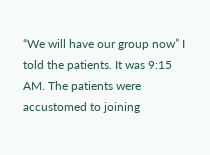“We will have our group now” I told the patients. It was 9:15 AM. The patients were accustomed to joining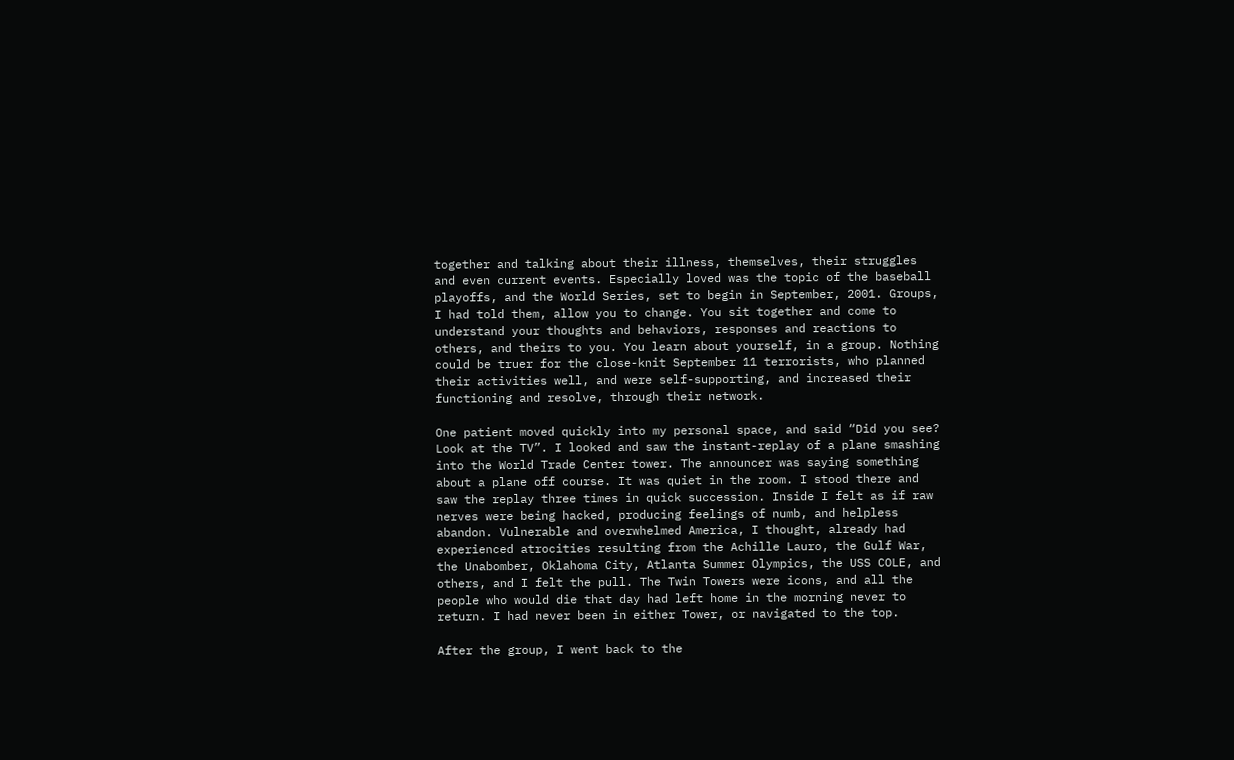together and talking about their illness, themselves, their struggles and even current events. Especially loved was the topic of the baseball playoffs, and the World Series, set to begin in September, 2001. Groups, I had told them, allow you to change. You sit together and come to understand your thoughts and behaviors, responses and reactions to others, and theirs to you. You learn about yourself, in a group. Nothing could be truer for the close-knit September 11 terrorists, who planned their activities well, and were self-supporting, and increased their functioning and resolve, through their network.

One patient moved quickly into my personal space, and said “Did you see? Look at the TV”. I looked and saw the instant-replay of a plane smashing into the World Trade Center tower. The announcer was saying something about a plane off course. It was quiet in the room. I stood there and saw the replay three times in quick succession. Inside I felt as if raw nerves were being hacked, producing feelings of numb, and helpless abandon. Vulnerable and overwhelmed America, I thought, already had experienced atrocities resulting from the Achille Lauro, the Gulf War, the Unabomber, Oklahoma City, Atlanta Summer Olympics, the USS COLE, and others, and I felt the pull. The Twin Towers were icons, and all the people who would die that day had left home in the morning never to return. I had never been in either Tower, or navigated to the top.

After the group, I went back to the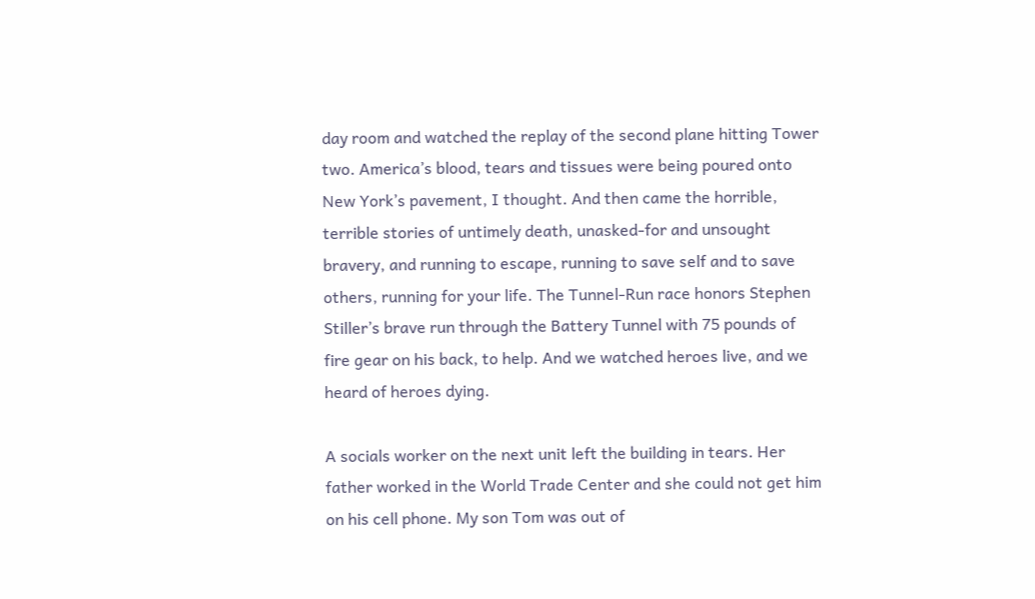day room and watched the replay of the second plane hitting Tower two. America’s blood, tears and tissues were being poured onto New York’s pavement, I thought. And then came the horrible, terrible stories of untimely death, unasked-for and unsought bravery, and running to escape, running to save self and to save others, running for your life. The Tunnel-Run race honors Stephen Stiller’s brave run through the Battery Tunnel with 75 pounds of fire gear on his back, to help. And we watched heroes live, and we heard of heroes dying.

A socials worker on the next unit left the building in tears. Her father worked in the World Trade Center and she could not get him on his cell phone. My son Tom was out of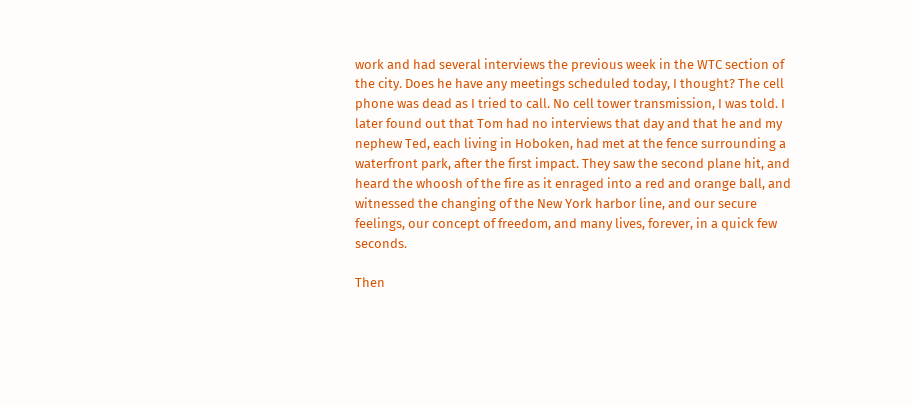work and had several interviews the previous week in the WTC section of the city. Does he have any meetings scheduled today, I thought? The cell phone was dead as I tried to call. No cell tower transmission, I was told. I later found out that Tom had no interviews that day and that he and my nephew Ted, each living in Hoboken, had met at the fence surrounding a waterfront park, after the first impact. They saw the second plane hit, and heard the whoosh of the fire as it enraged into a red and orange ball, and witnessed the changing of the New York harbor line, and our secure feelings, our concept of freedom, and many lives, forever, in a quick few seconds.

Then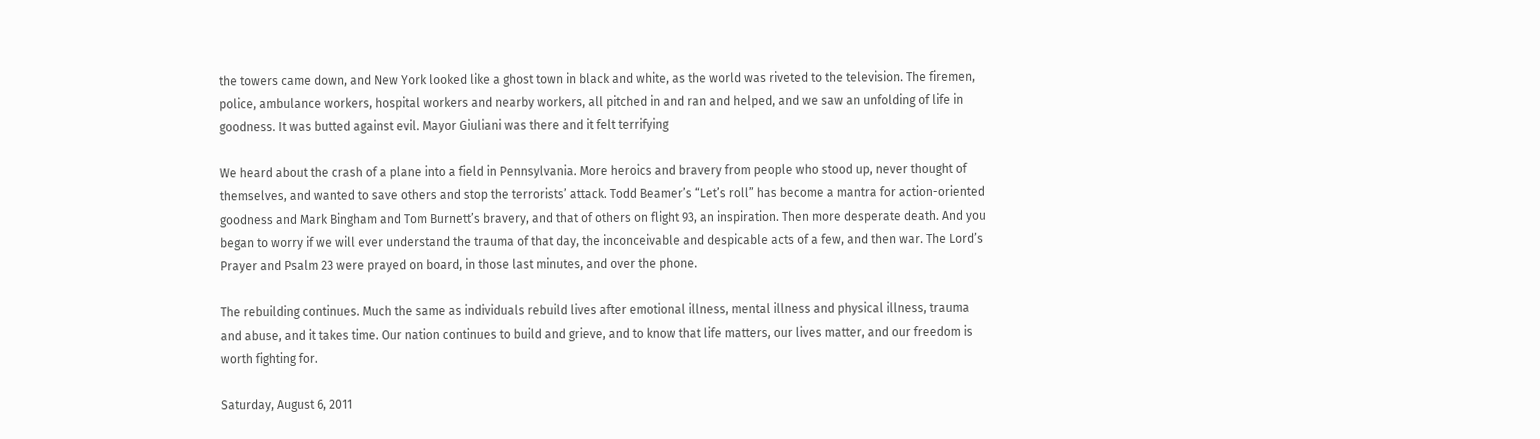the towers came down, and New York looked like a ghost town in black and white, as the world was riveted to the television. The firemen, police, ambulance workers, hospital workers and nearby workers, all pitched in and ran and helped, and we saw an unfolding of life in goodness. It was butted against evil. Mayor Giuliani was there and it felt terrifying

We heard about the crash of a plane into a field in Pennsylvania. More heroics and bravery from people who stood up, never thought of themselves, and wanted to save others and stop the terrorists’ attack. Todd Beamer’s “Let’s roll” has become a mantra for action-oriented goodness and Mark Bingham and Tom Burnett’s bravery, and that of others on flight 93, an inspiration. Then more desperate death. And you began to worry if we will ever understand the trauma of that day, the inconceivable and despicable acts of a few, and then war. The Lord’s Prayer and Psalm 23 were prayed on board, in those last minutes, and over the phone.

The rebuilding continues. Much the same as individuals rebuild lives after emotional illness, mental illness and physical illness, trauma and abuse, and it takes time. Our nation continues to build and grieve, and to know that life matters, our lives matter, and our freedom is worth fighting for.

Saturday, August 6, 2011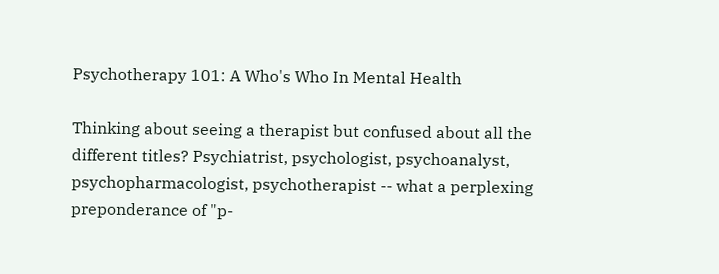Psychotherapy 101: A Who's Who In Mental Health

Thinking about seeing a therapist but confused about all the different titles? Psychiatrist, psychologist, psychoanalyst, psychopharmacologist, psychotherapist -- what a perplexing preponderance of "p-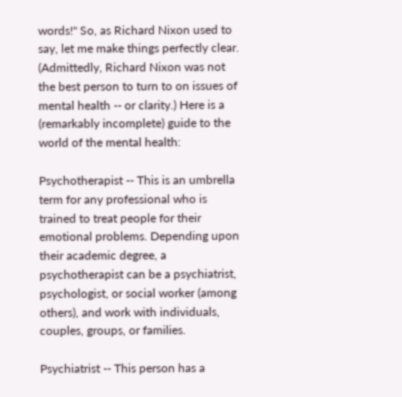words!" So, as Richard Nixon used to say, let me make things perfectly clear. (Admittedly, Richard Nixon was not the best person to turn to on issues of mental health -- or clarity.) Here is a (remarkably incomplete) guide to the world of the mental health:

Psychotherapist -- This is an umbrella term for any professional who is trained to treat people for their emotional problems. Depending upon their academic degree, a psychotherapist can be a psychiatrist, psychologist, or social worker (among others), and work with individuals, couples, groups, or families.

Psychiatrist -- This person has a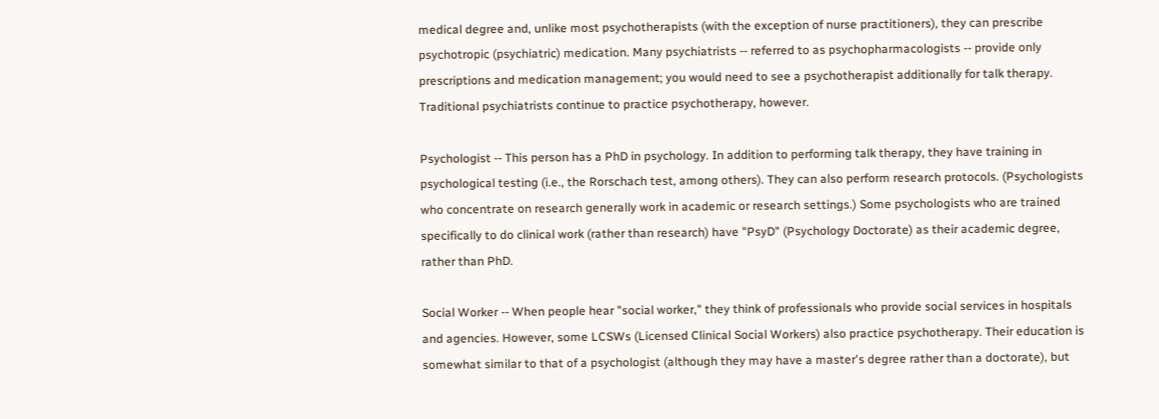medical degree and, unlike most psychotherapists (with the exception of nurse practitioners), they can prescribe psychotropic (psychiatric) medication. Many psychiatrists -- referred to as psychopharmacologists -- provide only prescriptions and medication management; you would need to see a psychotherapist additionally for talk therapy. Traditional psychiatrists continue to practice psychotherapy, however.

Psychologist -- This person has a PhD in psychology. In addition to performing talk therapy, they have training in psychological testing (i.e., the Rorschach test, among others). They can also perform research protocols. (Psychologists who concentrate on research generally work in academic or research settings.) Some psychologists who are trained specifically to do clinical work (rather than research) have "PsyD" (Psychology Doctorate) as their academic degree, rather than PhD.

Social Worker -- When people hear "social worker," they think of professionals who provide social services in hospitals and agencies. However, some LCSWs (Licensed Clinical Social Workers) also practice psychotherapy. Their education is somewhat similar to that of a psychologist (although they may have a master's degree rather than a doctorate), but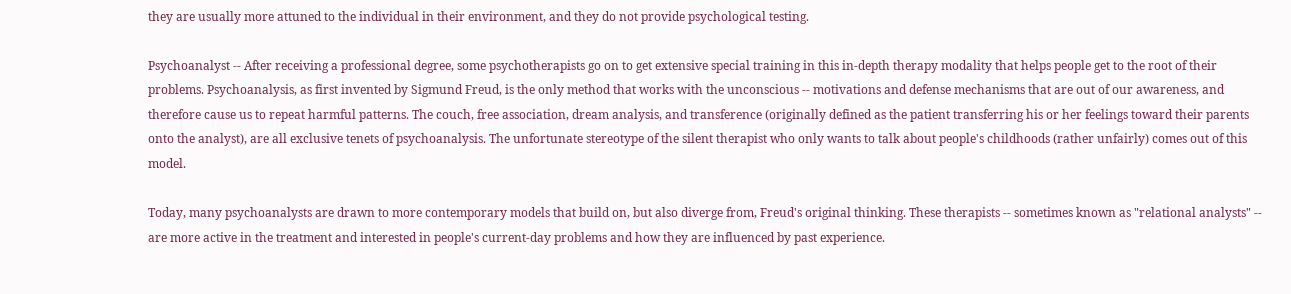they are usually more attuned to the individual in their environment, and they do not provide psychological testing.

Psychoanalyst -- After receiving a professional degree, some psychotherapists go on to get extensive special training in this in-depth therapy modality that helps people get to the root of their problems. Psychoanalysis, as first invented by Sigmund Freud, is the only method that works with the unconscious -- motivations and defense mechanisms that are out of our awareness, and therefore cause us to repeat harmful patterns. The couch, free association, dream analysis, and transference (originally defined as the patient transferring his or her feelings toward their parents onto the analyst), are all exclusive tenets of psychoanalysis. The unfortunate stereotype of the silent therapist who only wants to talk about people's childhoods (rather unfairly) comes out of this model.

Today, many psychoanalysts are drawn to more contemporary models that build on, but also diverge from, Freud's original thinking. These therapists -- sometimes known as "relational analysts" -- are more active in the treatment and interested in people's current-day problems and how they are influenced by past experience.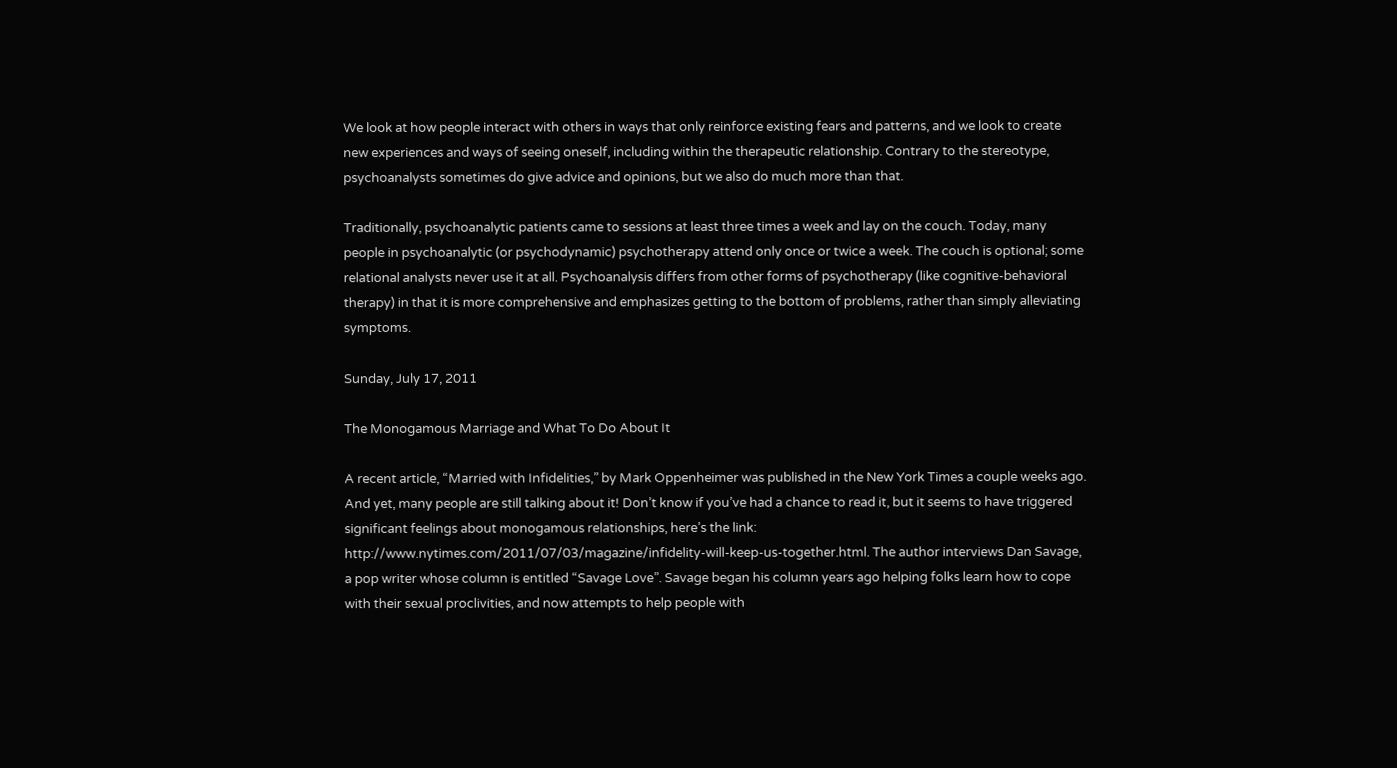We look at how people interact with others in ways that only reinforce existing fears and patterns, and we look to create new experiences and ways of seeing oneself, including within the therapeutic relationship. Contrary to the stereotype, psychoanalysts sometimes do give advice and opinions, but we also do much more than that.

Traditionally, psychoanalytic patients came to sessions at least three times a week and lay on the couch. Today, many people in psychoanalytic (or psychodynamic) psychotherapy attend only once or twice a week. The couch is optional; some relational analysts never use it at all. Psychoanalysis differs from other forms of psychotherapy (like cognitive-behavioral therapy) in that it is more comprehensive and emphasizes getting to the bottom of problems, rather than simply alleviating symptoms.

Sunday, July 17, 2011

The Monogamous Marriage and What To Do About It

A recent article, “Married with Infidelities,” by Mark Oppenheimer was published in the New York Times a couple weeks ago. And yet, many people are still talking about it! Don’t know if you’ve had a chance to read it, but it seems to have triggered significant feelings about monogamous relationships, here’s the link: http://www.nytimes.com/2011/07/03/magazine/infidelity-will-keep-us-together.html. The author interviews Dan Savage, a pop writer whose column is entitled “Savage Love”. Savage began his column years ago helping folks learn how to cope with their sexual proclivities, and now attempts to help people with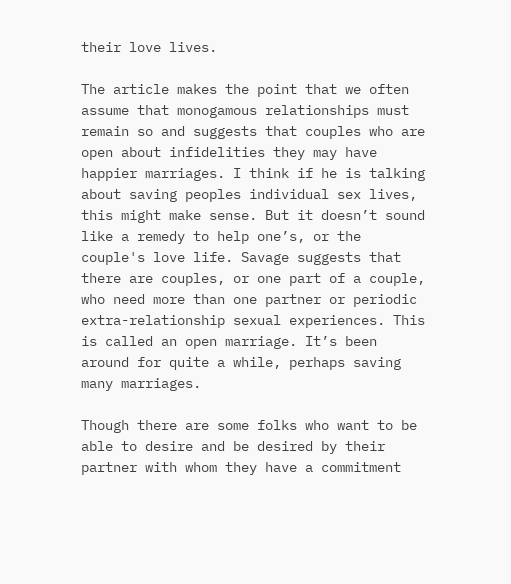their love lives.

The article makes the point that we often assume that monogamous relationships must remain so and suggests that couples who are open about infidelities they may have happier marriages. I think if he is talking about saving peoples individual sex lives, this might make sense. But it doesn’t sound like a remedy to help one’s, or the couple's love life. Savage suggests that there are couples, or one part of a couple, who need more than one partner or periodic extra-relationship sexual experiences. This is called an open marriage. It’s been around for quite a while, perhaps saving many marriages.

Though there are some folks who want to be able to desire and be desired by their partner with whom they have a commitment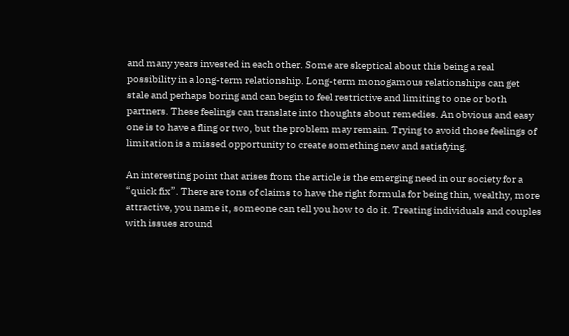and many years invested in each other. Some are skeptical about this being a real possibility in a long-term relationship. Long-term monogamous relationships can get stale and perhaps boring and can begin to feel restrictive and limiting to one or both partners. These feelings can translate into thoughts about remedies. An obvious and easy one is to have a fling or two, but the problem may remain. Trying to avoid those feelings of limitation is a missed opportunity to create something new and satisfying.

An interesting point that arises from the article is the emerging need in our society for a “quick fix”. There are tons of claims to have the right formula for being thin, wealthy, more attractive, you name it, someone can tell you how to do it. Treating individuals and couples with issues around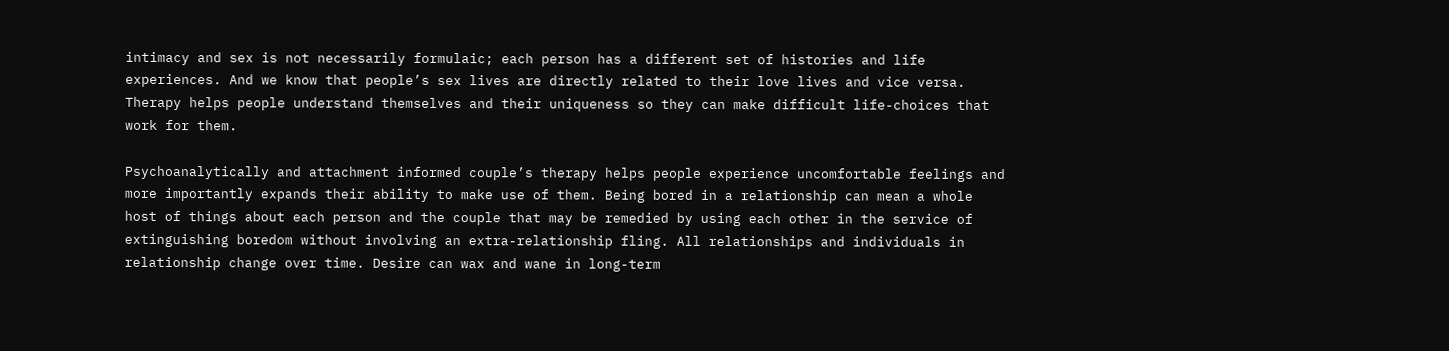intimacy and sex is not necessarily formulaic; each person has a different set of histories and life experiences. And we know that people’s sex lives are directly related to their love lives and vice versa. Therapy helps people understand themselves and their uniqueness so they can make difficult life-choices that work for them.

Psychoanalytically and attachment informed couple’s therapy helps people experience uncomfortable feelings and more importantly expands their ability to make use of them. Being bored in a relationship can mean a whole host of things about each person and the couple that may be remedied by using each other in the service of extinguishing boredom without involving an extra-relationship fling. All relationships and individuals in relationship change over time. Desire can wax and wane in long-term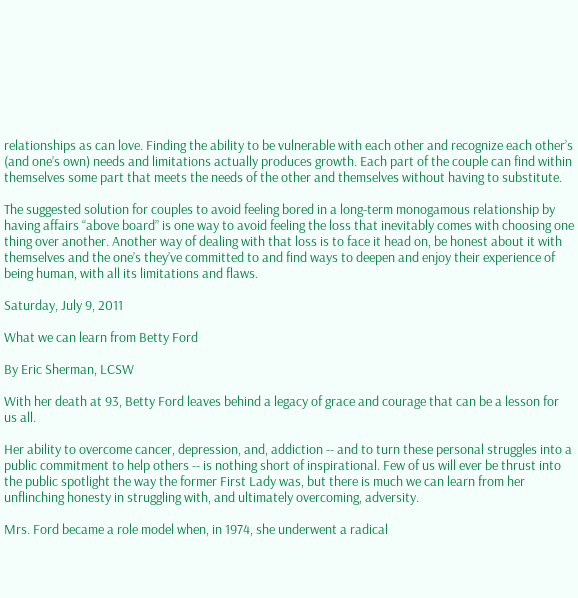relationships as can love. Finding the ability to be vulnerable with each other and recognize each other’s (and one’s own) needs and limitations actually produces growth. Each part of the couple can find within themselves some part that meets the needs of the other and themselves without having to substitute.

The suggested solution for couples to avoid feeling bored in a long-term monogamous relationship by having affairs “above board” is one way to avoid feeling the loss that inevitably comes with choosing one thing over another. Another way of dealing with that loss is to face it head on, be honest about it with themselves and the one’s they’ve committed to and find ways to deepen and enjoy their experience of being human, with all its limitations and flaws.

Saturday, July 9, 2011

What we can learn from Betty Ford

By Eric Sherman, LCSW

With her death at 93, Betty Ford leaves behind a legacy of grace and courage that can be a lesson for us all.

Her ability to overcome cancer, depression, and, addiction -- and to turn these personal struggles into a public commitment to help others -- is nothing short of inspirational. Few of us will ever be thrust into the public spotlight the way the former First Lady was, but there is much we can learn from her unflinching honesty in struggling with, and ultimately overcoming, adversity.

Mrs. Ford became a role model when, in 1974, she underwent a radical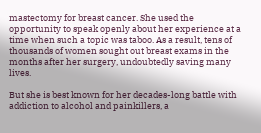mastectomy for breast cancer. She used the opportunity to speak openly about her experience at a time when such a topic was taboo. As a result, tens of thousands of women sought out breast exams in the months after her surgery, undoubtedly saving many lives.

But she is best known for her decades-long battle with addiction to alcohol and painkillers, a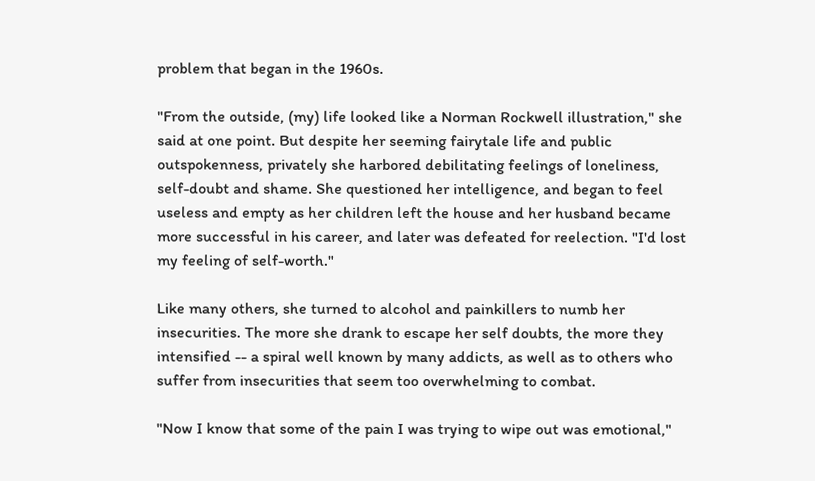problem that began in the 1960s.

"From the outside, (my) life looked like a Norman Rockwell illustration," she said at one point. But despite her seeming fairytale life and public outspokenness, privately she harbored debilitating feelings of loneliness, self-doubt and shame. She questioned her intelligence, and began to feel useless and empty as her children left the house and her husband became more successful in his career, and later was defeated for reelection. "I'd lost my feeling of self-worth."

Like many others, she turned to alcohol and painkillers to numb her insecurities. The more she drank to escape her self doubts, the more they intensified -- a spiral well known by many addicts, as well as to others who suffer from insecurities that seem too overwhelming to combat.

"Now I know that some of the pain I was trying to wipe out was emotional,"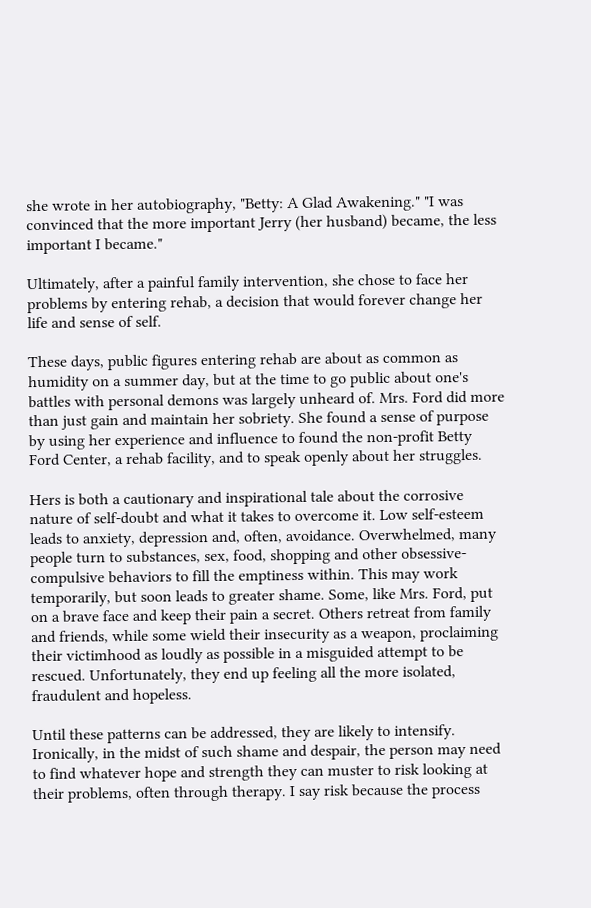she wrote in her autobiography, "Betty: A Glad Awakening." "I was convinced that the more important Jerry (her husband) became, the less important I became."

Ultimately, after a painful family intervention, she chose to face her problems by entering rehab, a decision that would forever change her life and sense of self.

These days, public figures entering rehab are about as common as humidity on a summer day, but at the time to go public about one's battles with personal demons was largely unheard of. Mrs. Ford did more than just gain and maintain her sobriety. She found a sense of purpose by using her experience and influence to found the non-profit Betty Ford Center, a rehab facility, and to speak openly about her struggles.

Hers is both a cautionary and inspirational tale about the corrosive nature of self-doubt and what it takes to overcome it. Low self-esteem leads to anxiety, depression and, often, avoidance. Overwhelmed, many people turn to substances, sex, food, shopping and other obsessive-compulsive behaviors to fill the emptiness within. This may work temporarily, but soon leads to greater shame. Some, like Mrs. Ford, put on a brave face and keep their pain a secret. Others retreat from family and friends, while some wield their insecurity as a weapon, proclaiming their victimhood as loudly as possible in a misguided attempt to be rescued. Unfortunately, they end up feeling all the more isolated, fraudulent and hopeless.

Until these patterns can be addressed, they are likely to intensify. Ironically, in the midst of such shame and despair, the person may need to find whatever hope and strength they can muster to risk looking at their problems, often through therapy. I say risk because the process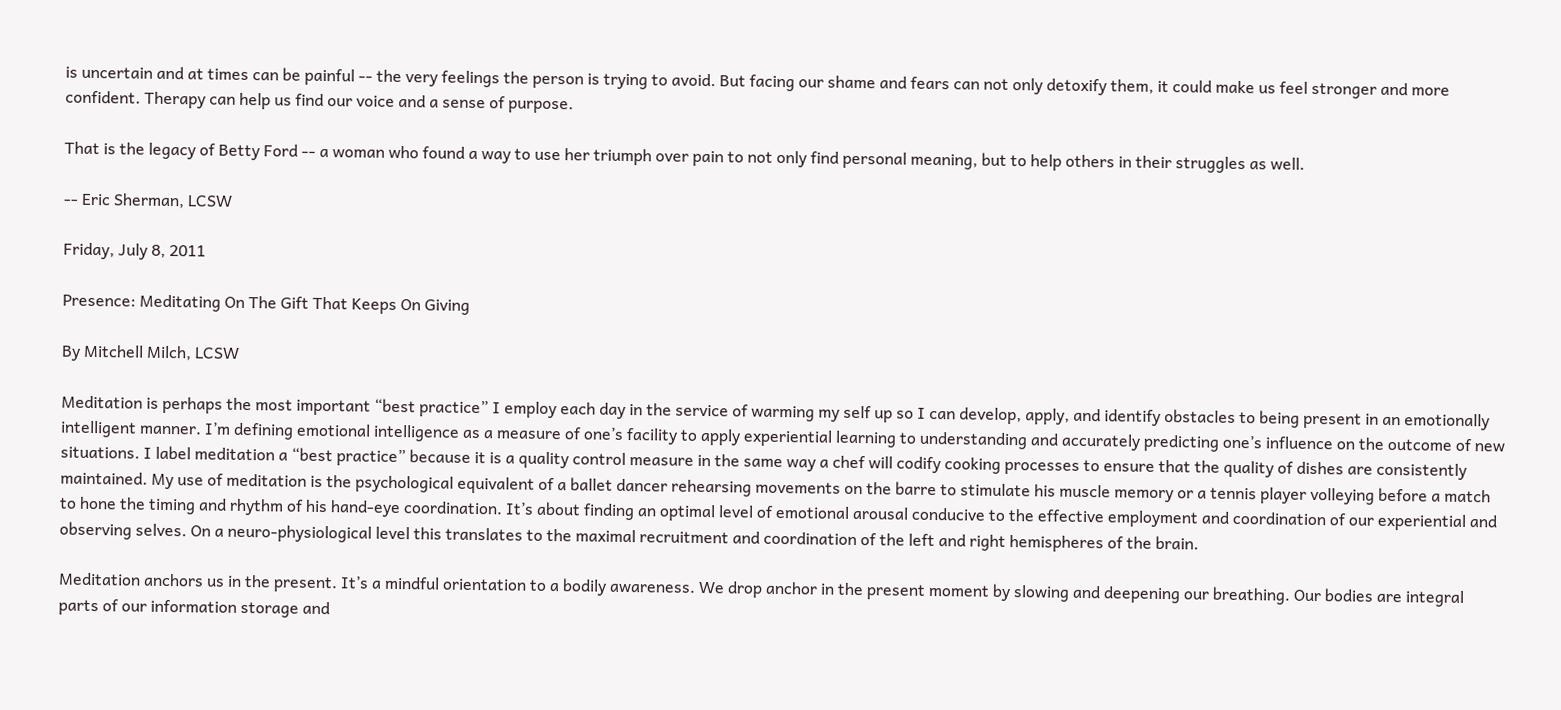is uncertain and at times can be painful -- the very feelings the person is trying to avoid. But facing our shame and fears can not only detoxify them, it could make us feel stronger and more confident. Therapy can help us find our voice and a sense of purpose.

That is the legacy of Betty Ford -- a woman who found a way to use her triumph over pain to not only find personal meaning, but to help others in their struggles as well.

-- Eric Sherman, LCSW

Friday, July 8, 2011

Presence: Meditating On The Gift That Keeps On Giving

By Mitchell Milch, LCSW

Meditation is perhaps the most important “best practice” I employ each day in the service of warming my self up so I can develop, apply, and identify obstacles to being present in an emotionally intelligent manner. I’m defining emotional intelligence as a measure of one’s facility to apply experiential learning to understanding and accurately predicting one’s influence on the outcome of new situations. I label meditation a “best practice” because it is a quality control measure in the same way a chef will codify cooking processes to ensure that the quality of dishes are consistently maintained. My use of meditation is the psychological equivalent of a ballet dancer rehearsing movements on the barre to stimulate his muscle memory or a tennis player volleying before a match to hone the timing and rhythm of his hand-eye coordination. It’s about finding an optimal level of emotional arousal conducive to the effective employment and coordination of our experiential and observing selves. On a neuro-physiological level this translates to the maximal recruitment and coordination of the left and right hemispheres of the brain.

Meditation anchors us in the present. It’s a mindful orientation to a bodily awareness. We drop anchor in the present moment by slowing and deepening our breathing. Our bodies are integral parts of our information storage and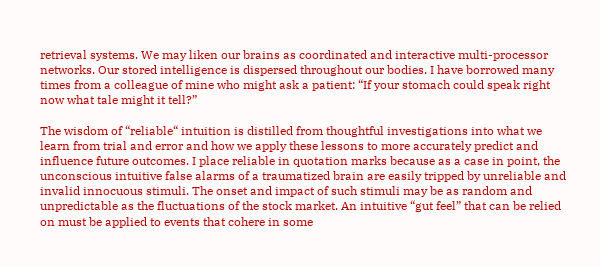retrieval systems. We may liken our brains as coordinated and interactive multi-processor networks. Our stored intelligence is dispersed throughout our bodies. I have borrowed many times from a colleague of mine who might ask a patient: “If your stomach could speak right now what tale might it tell?”

The wisdom of “reliable“ intuition is distilled from thoughtful investigations into what we learn from trial and error and how we apply these lessons to more accurately predict and influence future outcomes. I place reliable in quotation marks because as a case in point, the unconscious intuitive false alarms of a traumatized brain are easily tripped by unreliable and invalid innocuous stimuli. The onset and impact of such stimuli may be as random and unpredictable as the fluctuations of the stock market. An intuitive “gut feel” that can be relied on must be applied to events that cohere in some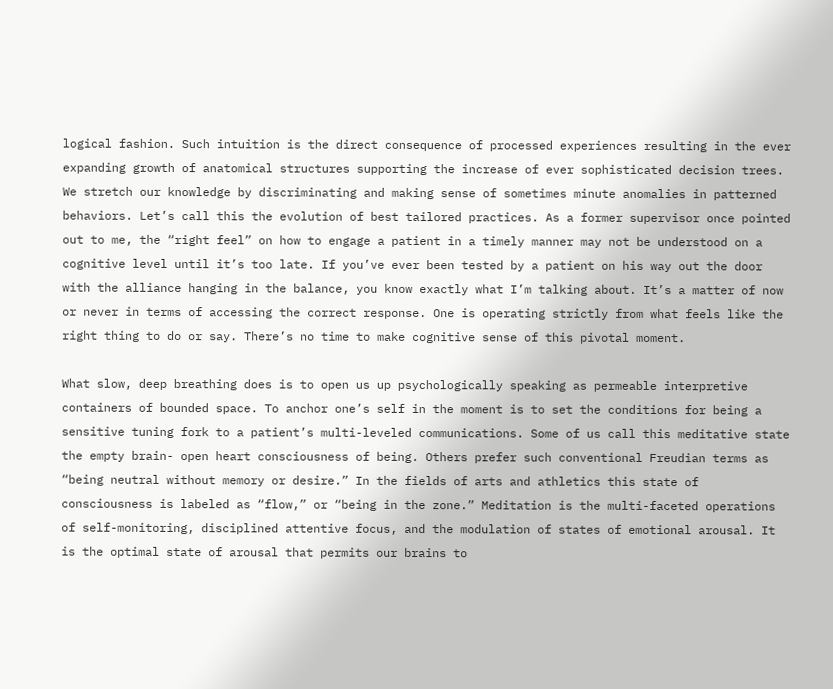logical fashion. Such intuition is the direct consequence of processed experiences resulting in the ever expanding growth of anatomical structures supporting the increase of ever sophisticated decision trees. We stretch our knowledge by discriminating and making sense of sometimes minute anomalies in patterned behaviors. Let’s call this the evolution of best tailored practices. As a former supervisor once pointed out to me, the “right feel” on how to engage a patient in a timely manner may not be understood on a cognitive level until it’s too late. If you’ve ever been tested by a patient on his way out the door with the alliance hanging in the balance, you know exactly what I’m talking about. It’s a matter of now or never in terms of accessing the correct response. One is operating strictly from what feels like the right thing to do or say. There’s no time to make cognitive sense of this pivotal moment.

What slow, deep breathing does is to open us up psychologically speaking as permeable interpretive containers of bounded space. To anchor one’s self in the moment is to set the conditions for being a sensitive tuning fork to a patient’s multi-leveled communications. Some of us call this meditative state the empty brain- open heart consciousness of being. Others prefer such conventional Freudian terms as “being neutral without memory or desire.” In the fields of arts and athletics this state of consciousness is labeled as “flow,” or “being in the zone.” Meditation is the multi-faceted operations of self-monitoring, disciplined attentive focus, and the modulation of states of emotional arousal. It is the optimal state of arousal that permits our brains to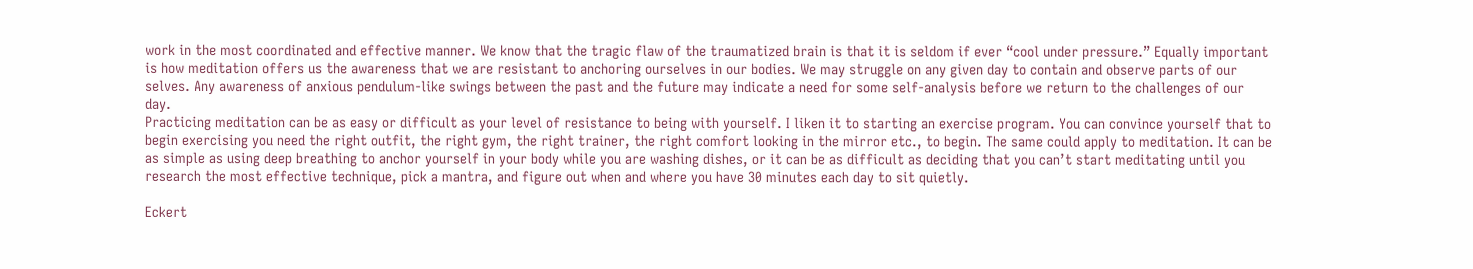work in the most coordinated and effective manner. We know that the tragic flaw of the traumatized brain is that it is seldom if ever “cool under pressure.” Equally important is how meditation offers us the awareness that we are resistant to anchoring ourselves in our bodies. We may struggle on any given day to contain and observe parts of our selves. Any awareness of anxious pendulum-like swings between the past and the future may indicate a need for some self-analysis before we return to the challenges of our day.
Practicing meditation can be as easy or difficult as your level of resistance to being with yourself. I liken it to starting an exercise program. You can convince yourself that to begin exercising you need the right outfit, the right gym, the right trainer, the right comfort looking in the mirror etc., to begin. The same could apply to meditation. It can be as simple as using deep breathing to anchor yourself in your body while you are washing dishes, or it can be as difficult as deciding that you can’t start meditating until you research the most effective technique, pick a mantra, and figure out when and where you have 30 minutes each day to sit quietly.

Eckert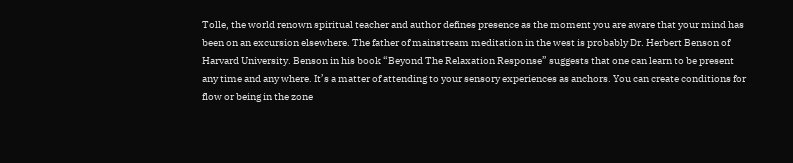Tolle, the world renown spiritual teacher and author defines presence as the moment you are aware that your mind has been on an excursion elsewhere. The father of mainstream meditation in the west is probably Dr. Herbert Benson of Harvard University. Benson in his book “Beyond The Relaxation Response” suggests that one can learn to be present any time and any where. It’s a matter of attending to your sensory experiences as anchors. You can create conditions for flow or being in the zone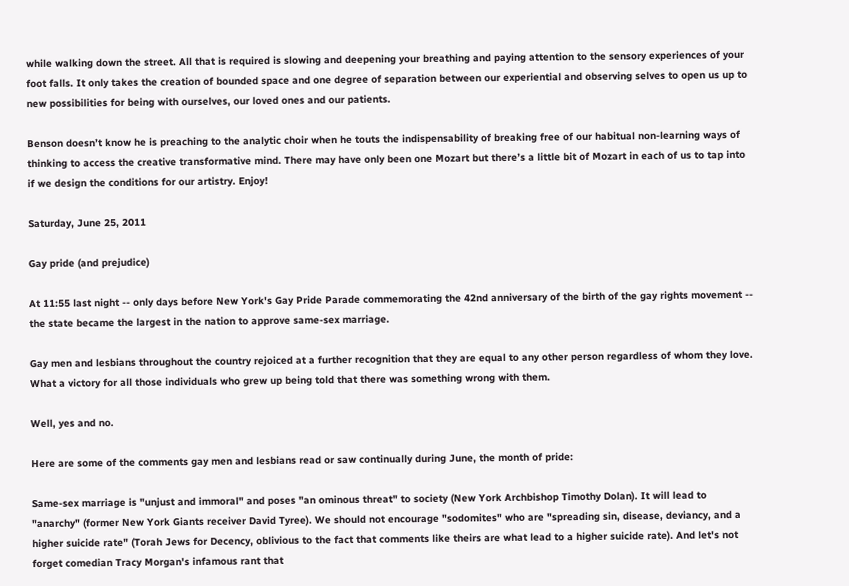while walking down the street. All that is required is slowing and deepening your breathing and paying attention to the sensory experiences of your foot falls. It only takes the creation of bounded space and one degree of separation between our experiential and observing selves to open us up to new possibilities for being with ourselves, our loved ones and our patients.

Benson doesn’t know he is preaching to the analytic choir when he touts the indispensability of breaking free of our habitual non-learning ways of thinking to access the creative transformative mind. There may have only been one Mozart but there’s a little bit of Mozart in each of us to tap into if we design the conditions for our artistry. Enjoy!

Saturday, June 25, 2011

Gay pride (and prejudice)

At 11:55 last night -- only days before New York's Gay Pride Parade commemorating the 42nd anniversary of the birth of the gay rights movement -- the state became the largest in the nation to approve same-sex marriage.

Gay men and lesbians throughout the country rejoiced at a further recognition that they are equal to any other person regardless of whom they love. What a victory for all those individuals who grew up being told that there was something wrong with them.

Well, yes and no.

Here are some of the comments gay men and lesbians read or saw continually during June, the month of pride:

Same-sex marriage is "unjust and immoral" and poses "an ominous threat" to society (New York Archbishop Timothy Dolan). It will lead to "anarchy" (former New York Giants receiver David Tyree). We should not encourage "sodomites" who are "spreading sin, disease, deviancy, and a higher suicide rate" (Torah Jews for Decency, oblivious to the fact that comments like theirs are what lead to a higher suicide rate). And let's not forget comedian Tracy Morgan's infamous rant that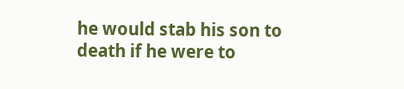he would stab his son to death if he were to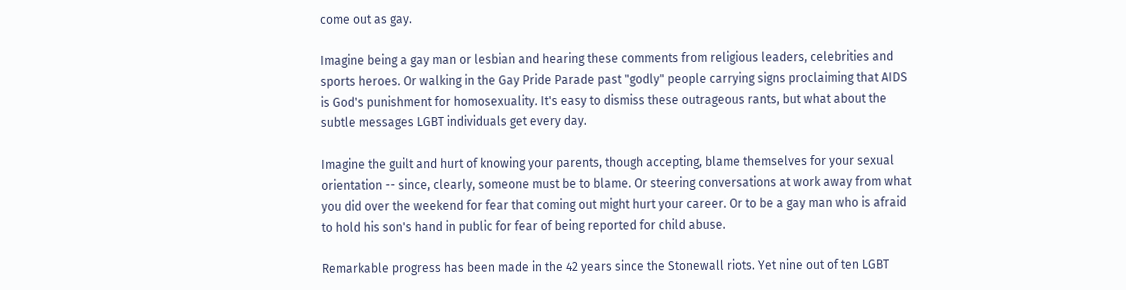come out as gay.

Imagine being a gay man or lesbian and hearing these comments from religious leaders, celebrities and sports heroes. Or walking in the Gay Pride Parade past "godly" people carrying signs proclaiming that AIDS is God's punishment for homosexuality. It's easy to dismiss these outrageous rants, but what about the subtle messages LGBT individuals get every day.

Imagine the guilt and hurt of knowing your parents, though accepting, blame themselves for your sexual orientation -- since, clearly, someone must be to blame. Or steering conversations at work away from what you did over the weekend for fear that coming out might hurt your career. Or to be a gay man who is afraid to hold his son's hand in public for fear of being reported for child abuse.

Remarkable progress has been made in the 42 years since the Stonewall riots. Yet nine out of ten LGBT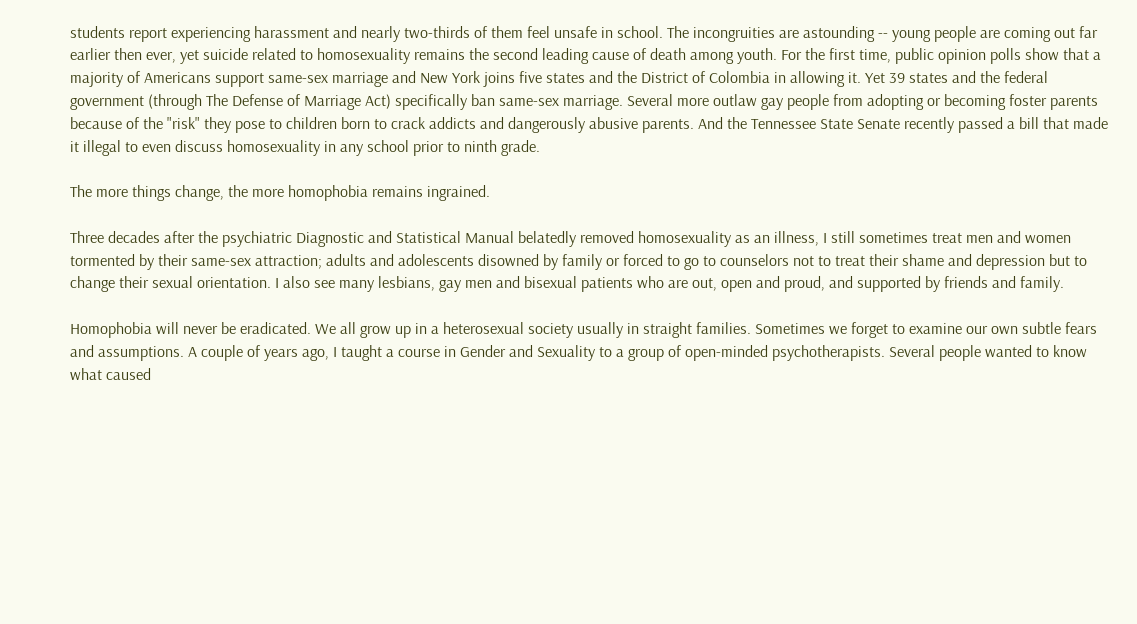students report experiencing harassment and nearly two-thirds of them feel unsafe in school. The incongruities are astounding -- young people are coming out far earlier then ever, yet suicide related to homosexuality remains the second leading cause of death among youth. For the first time, public opinion polls show that a majority of Americans support same-sex marriage and New York joins five states and the District of Colombia in allowing it. Yet 39 states and the federal government (through The Defense of Marriage Act) specifically ban same-sex marriage. Several more outlaw gay people from adopting or becoming foster parents because of the "risk" they pose to children born to crack addicts and dangerously abusive parents. And the Tennessee State Senate recently passed a bill that made it illegal to even discuss homosexuality in any school prior to ninth grade.

The more things change, the more homophobia remains ingrained.

Three decades after the psychiatric Diagnostic and Statistical Manual belatedly removed homosexuality as an illness, I still sometimes treat men and women tormented by their same-sex attraction; adults and adolescents disowned by family or forced to go to counselors not to treat their shame and depression but to change their sexual orientation. I also see many lesbians, gay men and bisexual patients who are out, open and proud, and supported by friends and family.

Homophobia will never be eradicated. We all grow up in a heterosexual society usually in straight families. Sometimes we forget to examine our own subtle fears and assumptions. A couple of years ago, I taught a course in Gender and Sexuality to a group of open-minded psychotherapists. Several people wanted to know what caused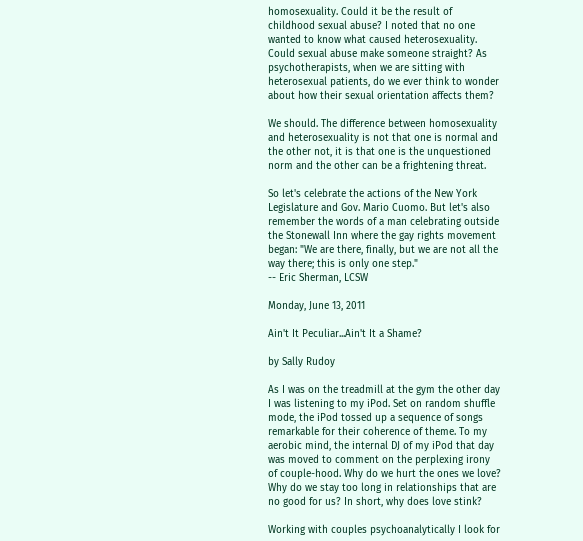homosexuality. Could it be the result of childhood sexual abuse? I noted that no one wanted to know what caused heterosexuality. Could sexual abuse make someone straight? As psychotherapists, when we are sitting with heterosexual patients, do we ever think to wonder about how their sexual orientation affects them?

We should. The difference between homosexuality and heterosexuality is not that one is normal and the other not, it is that one is the unquestioned norm and the other can be a frightening threat.

So let's celebrate the actions of the New York Legislature and Gov. Mario Cuomo. But let's also remember the words of a man celebrating outside the Stonewall Inn where the gay rights movement began: "We are there, finally, but we are not all the way there; this is only one step."
-- Eric Sherman, LCSW

Monday, June 13, 2011

Ain't It Peculiar...Ain't It a Shame?

by Sally Rudoy

As I was on the treadmill at the gym the other day I was listening to my iPod. Set on random shuffle mode, the iPod tossed up a sequence of songs remarkable for their coherence of theme. To my aerobic mind, the internal DJ of my iPod that day was moved to comment on the perplexing irony of couple-hood. Why do we hurt the ones we love? Why do we stay too long in relationships that are no good for us? In short, why does love stink?

Working with couples psychoanalytically I look for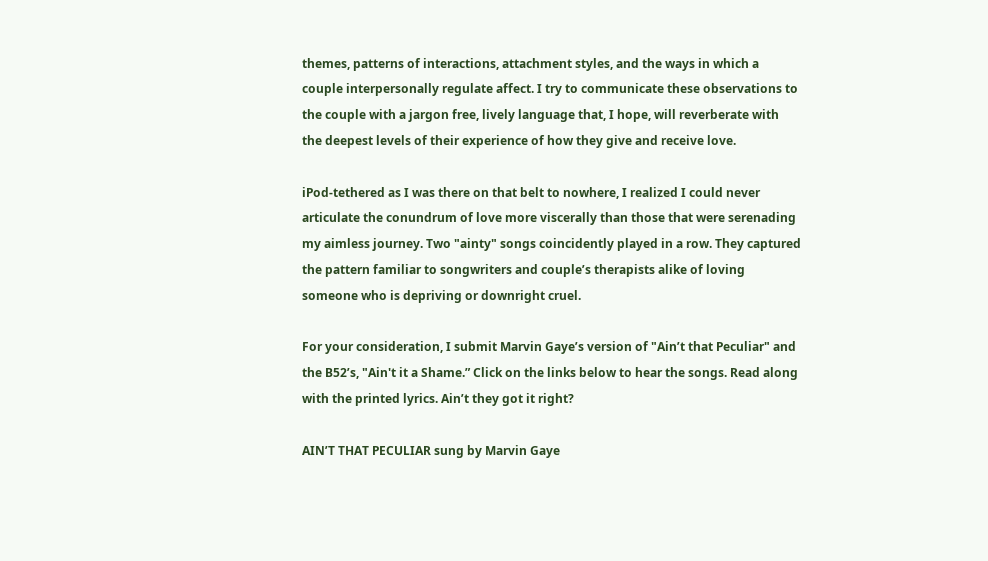themes, patterns of interactions, attachment styles, and the ways in which a couple interpersonally regulate affect. I try to communicate these observations to the couple with a jargon free, lively language that, I hope, will reverberate with the deepest levels of their experience of how they give and receive love.

iPod-tethered as I was there on that belt to nowhere, I realized I could never articulate the conundrum of love more viscerally than those that were serenading my aimless journey. Two "ainty" songs coincidently played in a row. They captured the pattern familiar to songwriters and couple’s therapists alike of loving someone who is depriving or downright cruel.

For your consideration, I submit Marvin Gaye’s version of "Ain’t that Peculiar" and the B52’s, "Ain't it a Shame.” Click on the links below to hear the songs. Read along with the printed lyrics. Ain’t they got it right?

AIN’T THAT PECULIAR sung by Marvin Gaye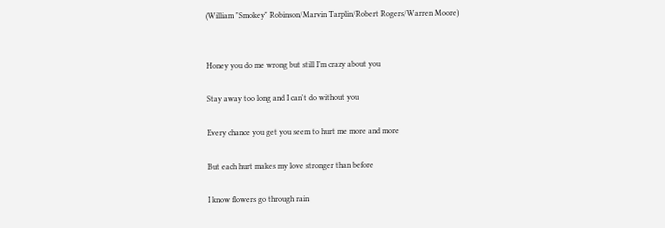(William "Smokey" Robinson/Marvin Tarplin/Robert Rogers/Warren Moore)


Honey you do me wrong but still I’m crazy about you

Stay away too long and I can't do without you

Every chance you get you seem to hurt me more and more

But each hurt makes my love stronger than before

I know flowers go through rain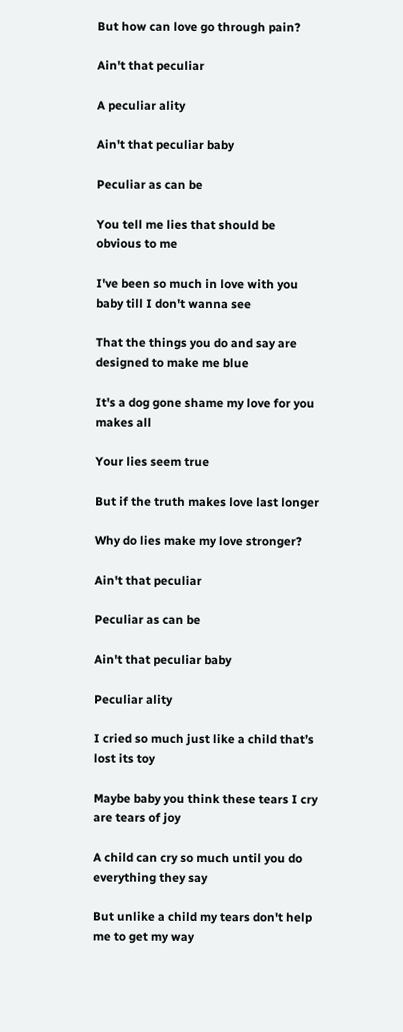But how can love go through pain?

Ain't that peculiar

A peculiar ality

Ain't that peculiar baby

Peculiar as can be

You tell me lies that should be obvious to me

I've been so much in love with you baby till I don't wanna see

That the things you do and say are designed to make me blue

It's a dog gone shame my love for you makes all

Your lies seem true

But if the truth makes love last longer

Why do lies make my love stronger?

Ain't that peculiar

Peculiar as can be

Ain't that peculiar baby

Peculiar ality

I cried so much just like a child that’s lost its toy

Maybe baby you think these tears I cry are tears of joy

A child can cry so much until you do everything they say

But unlike a child my tears don't help me to get my way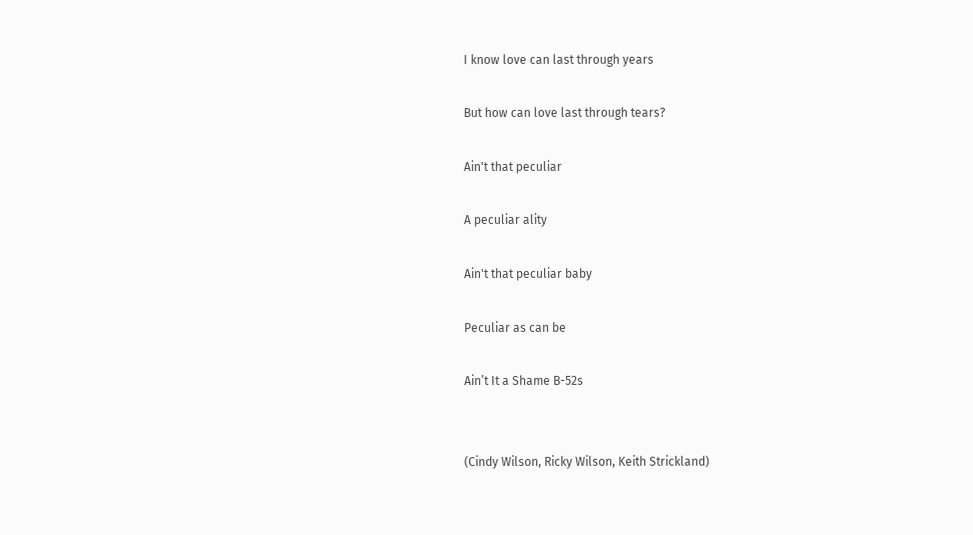I know love can last through years

But how can love last through tears?

Ain't that peculiar

A peculiar ality

Ain't that peculiar baby

Peculiar as can be

Ain’t It a Shame B-52s


(Cindy Wilson, Ricky Wilson, Keith Strickland)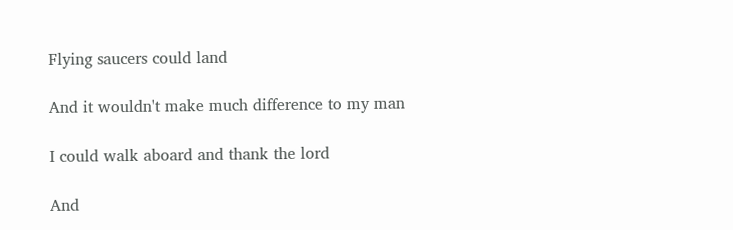Flying saucers could land

And it wouldn't make much difference to my man

I could walk aboard and thank the lord

And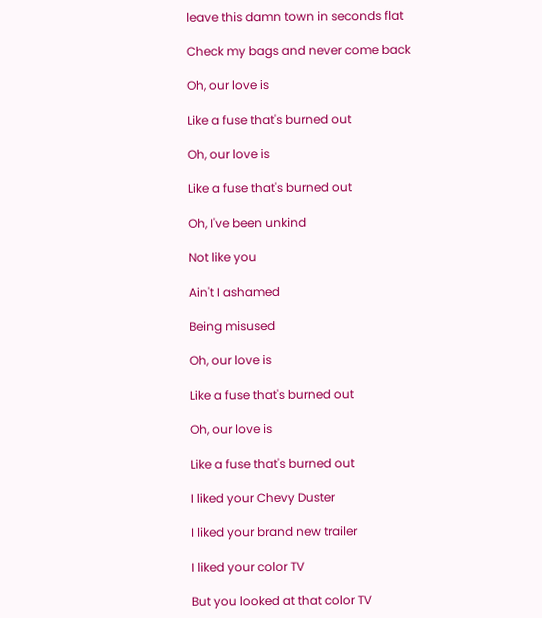leave this damn town in seconds flat

Check my bags and never come back

Oh, our love is

Like a fuse that's burned out

Oh, our love is

Like a fuse that's burned out

Oh, I've been unkind

Not like you

Ain't I ashamed

Being misused

Oh, our love is

Like a fuse that's burned out

Oh, our love is

Like a fuse that's burned out

I liked your Chevy Duster

I liked your brand new trailer

I liked your color TV

But you looked at that color TV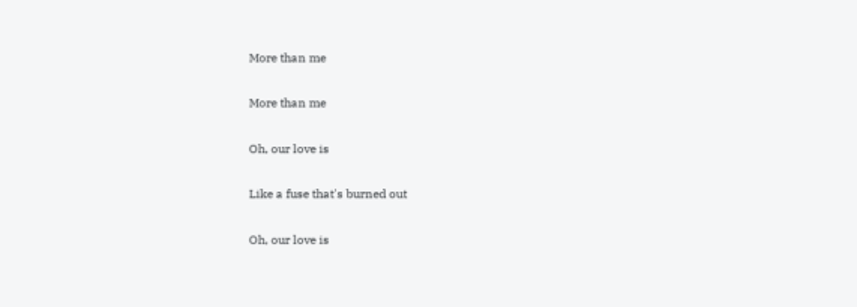More than me

More than me

Oh, our love is

Like a fuse that's burned out

Oh, our love is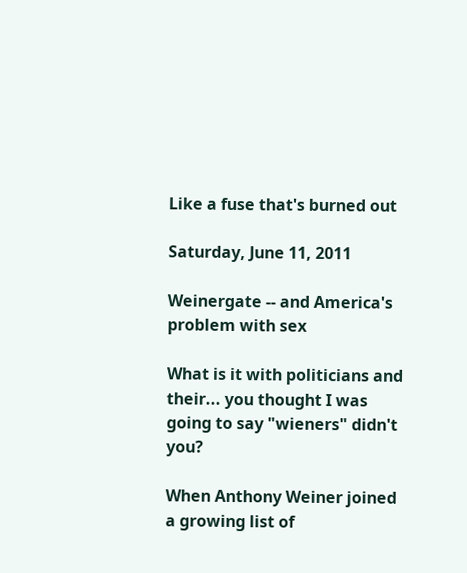Like a fuse that's burned out

Saturday, June 11, 2011

Weinergate -- and America's problem with sex

What is it with politicians and their... you thought I was going to say "wieners" didn't you?

When Anthony Weiner joined a growing list of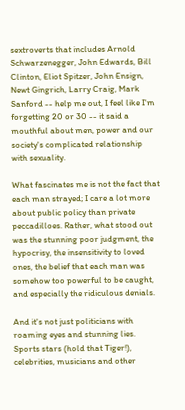sextroverts that includes Arnold Schwarzenegger, John Edwards, Bill Clinton, Eliot Spitzer, John Ensign, Newt Gingrich, Larry Craig, Mark Sanford -- help me out, I feel like I'm forgetting 20 or 30 -- it said a mouthful about men, power and our society's complicated relationship with sexuality.

What fascinates me is not the fact that each man strayed; I care a lot more about public policy than private peccadilloes. Rather, what stood out was the stunning poor judgment, the hypocrisy, the insensitivity to loved ones, the belief that each man was somehow too powerful to be caught, and especially the ridiculous denials.

And it's not just politicians with roaming eyes and stunning lies. Sports stars (hold that Tiger!), celebrities, musicians and other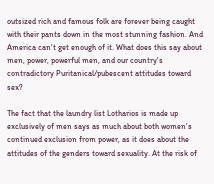outsized rich and famous folk are forever being caught with their pants down in the most stunning fashion. And America can't get enough of it. What does this say about men, power, powerful men, and our country's contradictory Puritanical/pubescent attitudes toward sex?

The fact that the laundry list Lotharios is made up exclusively of men says as much about both women's continued exclusion from power, as it does about the attitudes of the genders toward sexuality. At the risk of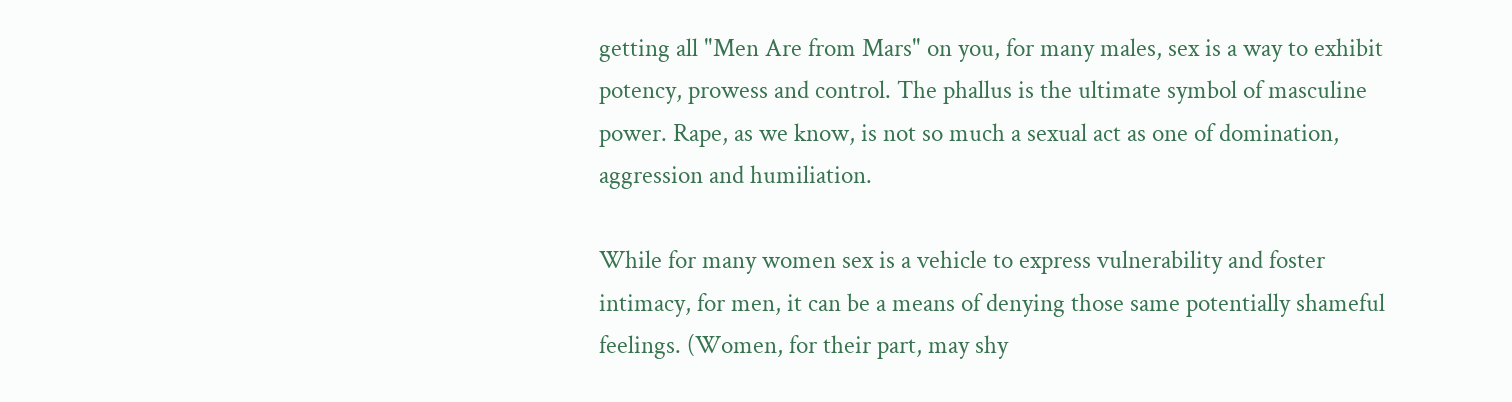getting all "Men Are from Mars" on you, for many males, sex is a way to exhibit potency, prowess and control. The phallus is the ultimate symbol of masculine power. Rape, as we know, is not so much a sexual act as one of domination, aggression and humiliation.

While for many women sex is a vehicle to express vulnerability and foster intimacy, for men, it can be a means of denying those same potentially shameful feelings. (Women, for their part, may shy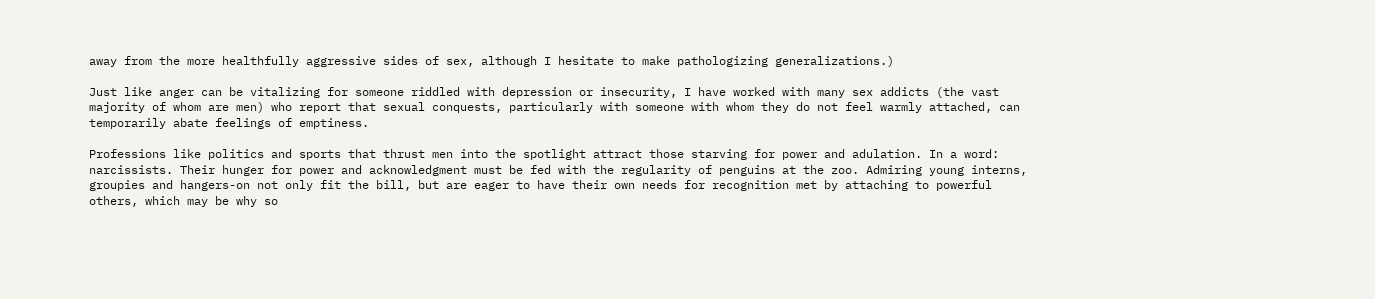away from the more healthfully aggressive sides of sex, although I hesitate to make pathologizing generalizations.)

Just like anger can be vitalizing for someone riddled with depression or insecurity, I have worked with many sex addicts (the vast majority of whom are men) who report that sexual conquests, particularly with someone with whom they do not feel warmly attached, can temporarily abate feelings of emptiness.

Professions like politics and sports that thrust men into the spotlight attract those starving for power and adulation. In a word: narcissists. Their hunger for power and acknowledgment must be fed with the regularity of penguins at the zoo. Admiring young interns, groupies and hangers-on not only fit the bill, but are eager to have their own needs for recognition met by attaching to powerful others, which may be why so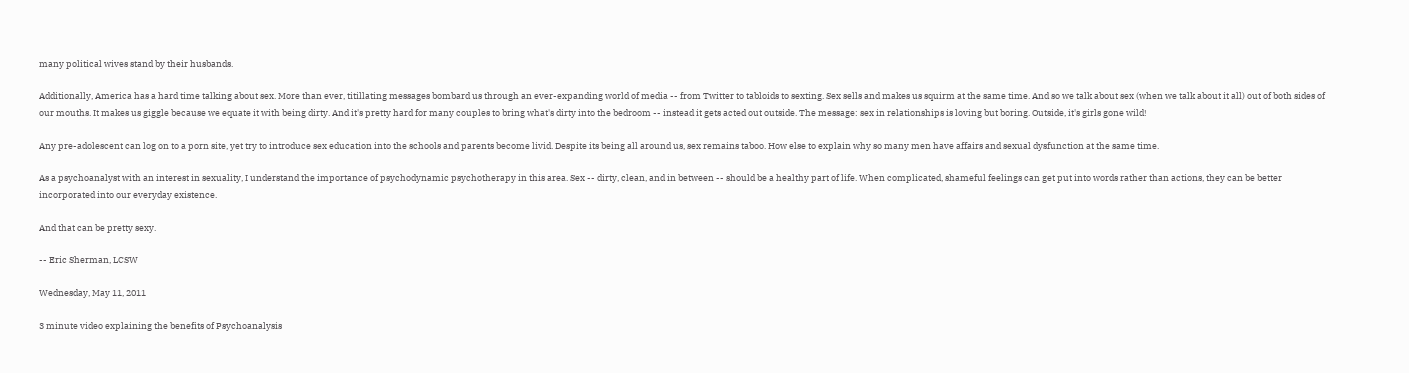many political wives stand by their husbands.

Additionally, America has a hard time talking about sex. More than ever, titillating messages bombard us through an ever-expanding world of media -- from Twitter to tabloids to sexting. Sex sells and makes us squirm at the same time. And so we talk about sex (when we talk about it all) out of both sides of our mouths. It makes us giggle because we equate it with being dirty. And it's pretty hard for many couples to bring what's dirty into the bedroom -- instead it gets acted out outside. The message: sex in relationships is loving but boring. Outside, it's girls gone wild!

Any pre-adolescent can log on to a porn site, yet try to introduce sex education into the schools and parents become livid. Despite its being all around us, sex remains taboo. How else to explain why so many men have affairs and sexual dysfunction at the same time.

As a psychoanalyst with an interest in sexuality, I understand the importance of psychodynamic psychotherapy in this area. Sex -- dirty, clean, and in between -- should be a healthy part of life. When complicated, shameful feelings can get put into words rather than actions, they can be better incorporated into our everyday existence.

And that can be pretty sexy.

-- Eric Sherman, LCSW

Wednesday, May 11, 2011

3 minute video explaining the benefits of Psychoanalysis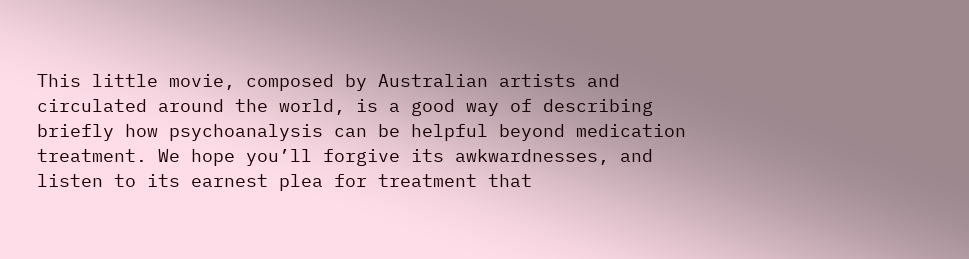This little movie, composed by Australian artists and circulated around the world, is a good way of describing briefly how psychoanalysis can be helpful beyond medication treatment. We hope you’ll forgive its awkwardnesses, and listen to its earnest plea for treatment that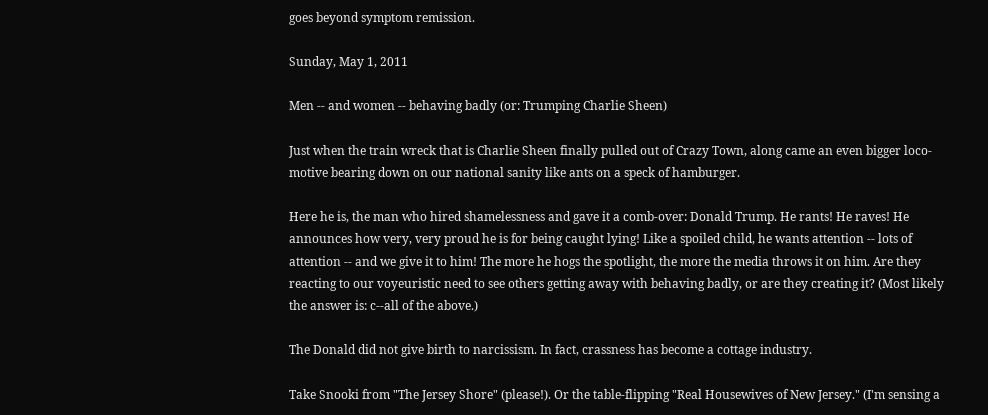goes beyond symptom remission.

Sunday, May 1, 2011

Men -- and women -- behaving badly (or: Trumping Charlie Sheen)

Just when the train wreck that is Charlie Sheen finally pulled out of Crazy Town, along came an even bigger loco-motive bearing down on our national sanity like ants on a speck of hamburger.

Here he is, the man who hired shamelessness and gave it a comb-over: Donald Trump. He rants! He raves! He announces how very, very proud he is for being caught lying! Like a spoiled child, he wants attention -- lots of attention -- and we give it to him! The more he hogs the spotlight, the more the media throws it on him. Are they reacting to our voyeuristic need to see others getting away with behaving badly, or are they creating it? (Most likely the answer is: c--all of the above.)

The Donald did not give birth to narcissism. In fact, crassness has become a cottage industry.

Take Snooki from "The Jersey Shore" (please!). Or the table-flipping "Real Housewives of New Jersey." (I'm sensing a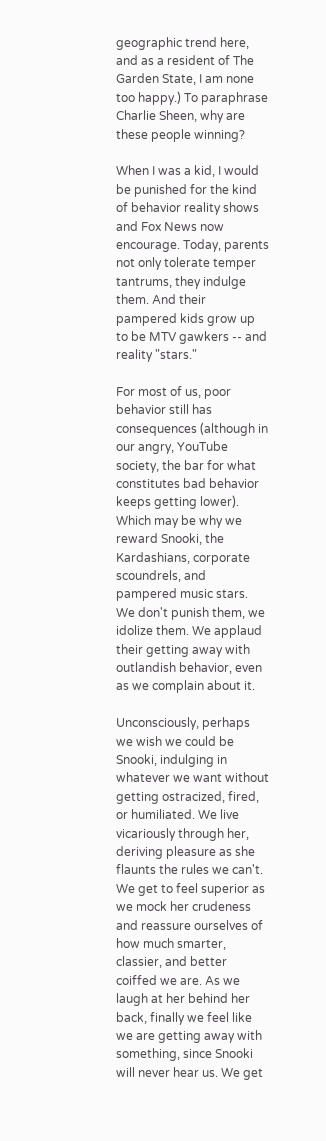geographic trend here, and as a resident of The Garden State, I am none too happy.) To paraphrase Charlie Sheen, why are these people winning?

When I was a kid, I would be punished for the kind of behavior reality shows and Fox News now encourage. Today, parents not only tolerate temper tantrums, they indulge them. And their pampered kids grow up to be MTV gawkers -- and reality "stars."

For most of us, poor behavior still has consequences (although in our angry, YouTube society, the bar for what constitutes bad behavior keeps getting lower). Which may be why we reward Snooki, the Kardashians, corporate scoundrels, and pampered music stars. We don't punish them, we idolize them. We applaud their getting away with outlandish behavior, even as we complain about it.

Unconsciously, perhaps we wish we could be Snooki, indulging in whatever we want without getting ostracized, fired, or humiliated. We live vicariously through her, deriving pleasure as she flaunts the rules we can't. We get to feel superior as we mock her crudeness and reassure ourselves of how much smarter, classier, and better coiffed we are. As we laugh at her behind her back, finally we feel like we are getting away with something, since Snooki will never hear us. We get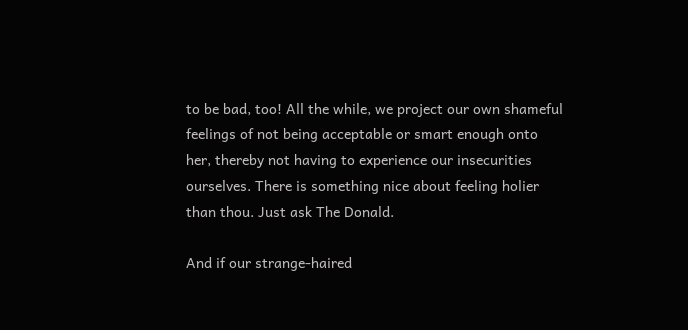to be bad, too! All the while, we project our own shameful feelings of not being acceptable or smart enough onto her, thereby not having to experience our insecurities ourselves. There is something nice about feeling holier than thou. Just ask The Donald.

And if our strange-haired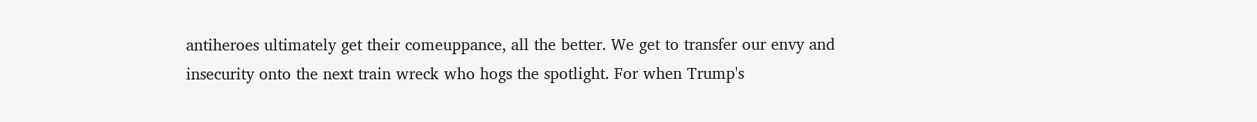antiheroes ultimately get their comeuppance, all the better. We get to transfer our envy and insecurity onto the next train wreck who hogs the spotlight. For when Trump's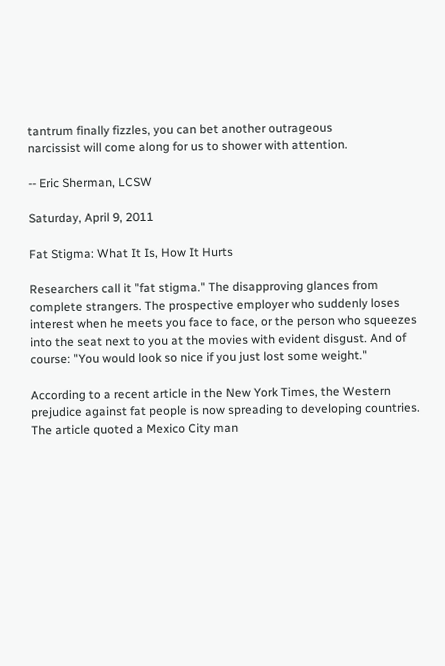tantrum finally fizzles, you can bet another outrageous
narcissist will come along for us to shower with attention.

-- Eric Sherman, LCSW

Saturday, April 9, 2011

Fat Stigma: What It Is, How It Hurts

Researchers call it "fat stigma." The disapproving glances from complete strangers. The prospective employer who suddenly loses interest when he meets you face to face, or the person who squeezes into the seat next to you at the movies with evident disgust. And of course: "You would look so nice if you just lost some weight."

According to a recent article in the New York Times, the Western prejudice against fat people is now spreading to developing countries. The article quoted a Mexico City man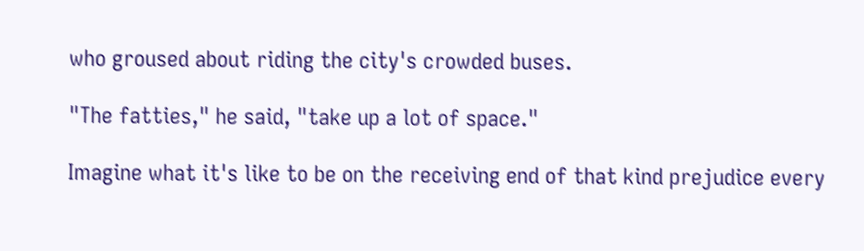who groused about riding the city's crowded buses.

"The fatties," he said, "take up a lot of space."

Imagine what it's like to be on the receiving end of that kind prejudice every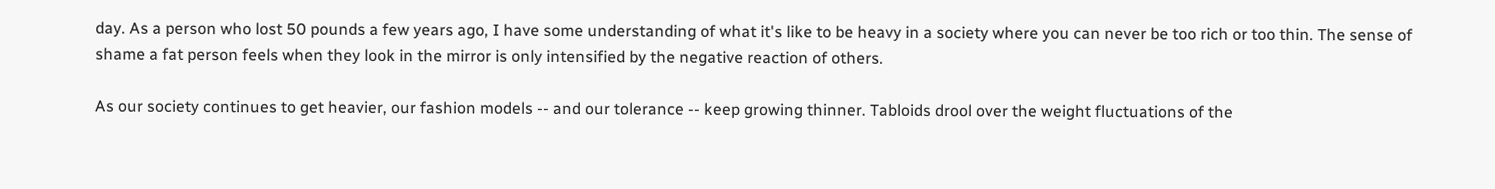day. As a person who lost 50 pounds a few years ago, I have some understanding of what it's like to be heavy in a society where you can never be too rich or too thin. The sense of shame a fat person feels when they look in the mirror is only intensified by the negative reaction of others.

As our society continues to get heavier, our fashion models -- and our tolerance -- keep growing thinner. Tabloids drool over the weight fluctuations of the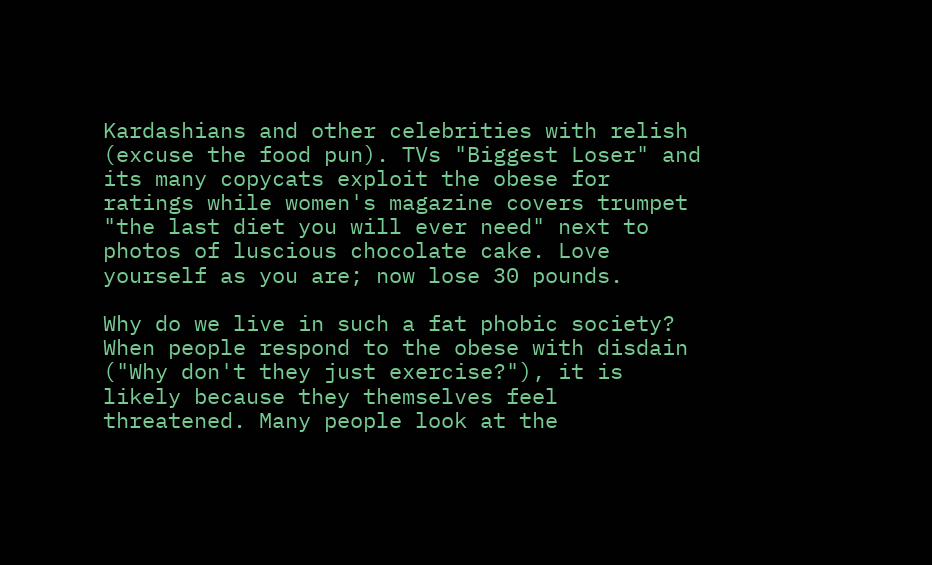Kardashians and other celebrities with relish (excuse the food pun). TVs "Biggest Loser" and its many copycats exploit the obese for ratings while women's magazine covers trumpet "the last diet you will ever need" next to photos of luscious chocolate cake. Love yourself as you are; now lose 30 pounds.

Why do we live in such a fat phobic society? When people respond to the obese with disdain ("Why don't they just exercise?"), it is likely because they themselves feel threatened. Many people look at the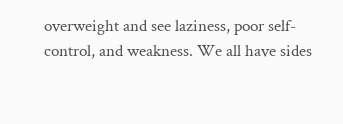overweight and see laziness, poor self-control, and weakness. We all have sides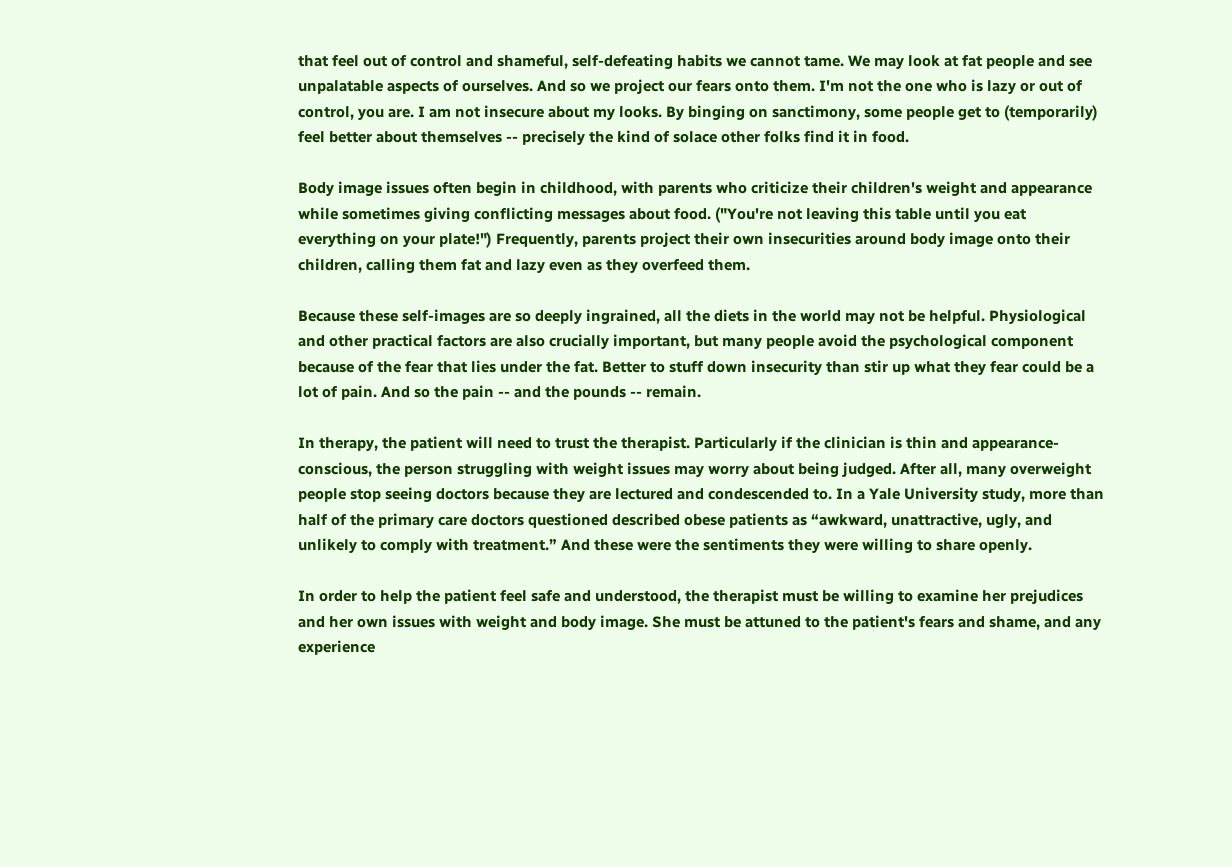that feel out of control and shameful, self-defeating habits we cannot tame. We may look at fat people and see unpalatable aspects of ourselves. And so we project our fears onto them. I'm not the one who is lazy or out of control, you are. I am not insecure about my looks. By binging on sanctimony, some people get to (temporarily) feel better about themselves -- precisely the kind of solace other folks find it in food.

Body image issues often begin in childhood, with parents who criticize their children's weight and appearance while sometimes giving conflicting messages about food. ("You're not leaving this table until you eat everything on your plate!") Frequently, parents project their own insecurities around body image onto their children, calling them fat and lazy even as they overfeed them.

Because these self-images are so deeply ingrained, all the diets in the world may not be helpful. Physiological and other practical factors are also crucially important, but many people avoid the psychological component because of the fear that lies under the fat. Better to stuff down insecurity than stir up what they fear could be a lot of pain. And so the pain -- and the pounds -- remain.

In therapy, the patient will need to trust the therapist. Particularly if the clinician is thin and appearance-conscious, the person struggling with weight issues may worry about being judged. After all, many overweight people stop seeing doctors because they are lectured and condescended to. In a Yale University study, more than half of the primary care doctors questioned described obese patients as “awkward, unattractive, ugly, and unlikely to comply with treatment.” And these were the sentiments they were willing to share openly.

In order to help the patient feel safe and understood, the therapist must be willing to examine her prejudices and her own issues with weight and body image. She must be attuned to the patient's fears and shame, and any experience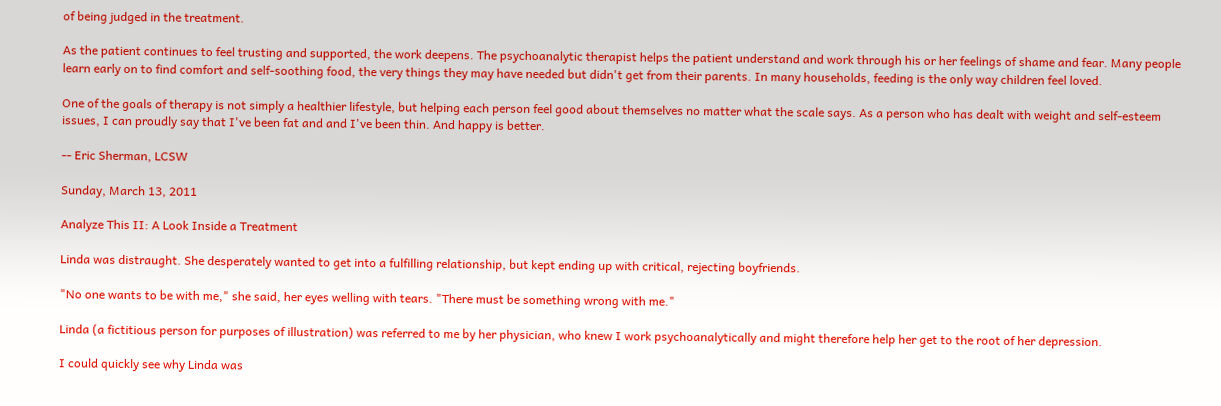of being judged in the treatment.

As the patient continues to feel trusting and supported, the work deepens. The psychoanalytic therapist helps the patient understand and work through his or her feelings of shame and fear. Many people learn early on to find comfort and self-soothing food, the very things they may have needed but didn't get from their parents. In many households, feeding is the only way children feel loved.

One of the goals of therapy is not simply a healthier lifestyle, but helping each person feel good about themselves no matter what the scale says. As a person who has dealt with weight and self-esteem issues, I can proudly say that I've been fat and and I've been thin. And happy is better.

-- Eric Sherman, LCSW

Sunday, March 13, 2011

Analyze This II: A Look Inside a Treatment

Linda was distraught. She desperately wanted to get into a fulfilling relationship, but kept ending up with critical, rejecting boyfriends.

"No one wants to be with me," she said, her eyes welling with tears. "There must be something wrong with me."

Linda (a fictitious person for purposes of illustration) was referred to me by her physician, who knew I work psychoanalytically and might therefore help her get to the root of her depression.

I could quickly see why Linda was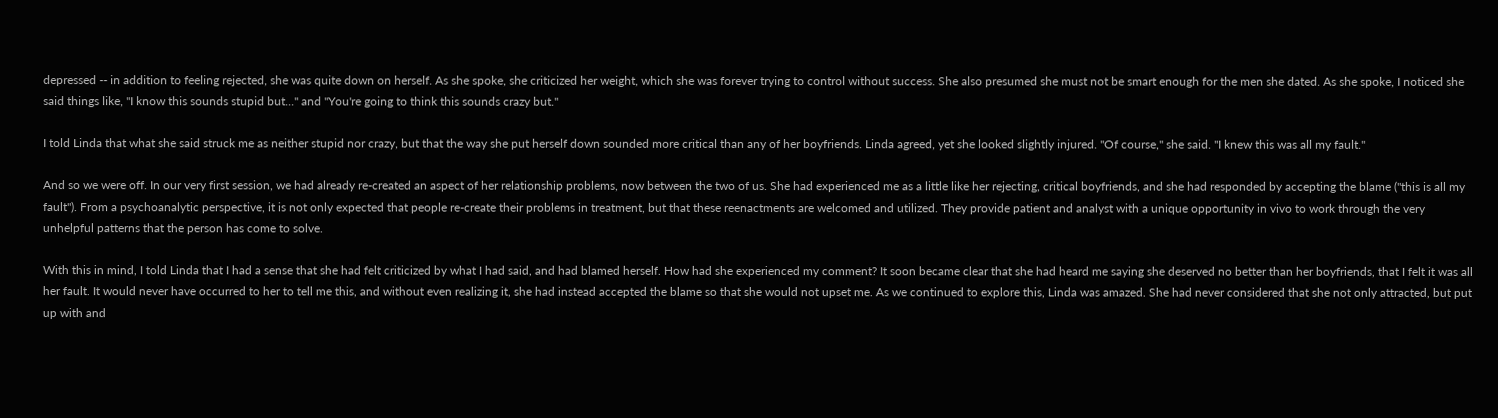depressed -- in addition to feeling rejected, she was quite down on herself. As she spoke, she criticized her weight, which she was forever trying to control without success. She also presumed she must not be smart enough for the men she dated. As she spoke, I noticed she said things like, "I know this sounds stupid but..." and "You're going to think this sounds crazy but."

I told Linda that what she said struck me as neither stupid nor crazy, but that the way she put herself down sounded more critical than any of her boyfriends. Linda agreed, yet she looked slightly injured. "Of course," she said. "I knew this was all my fault."

And so we were off. In our very first session, we had already re-created an aspect of her relationship problems, now between the two of us. She had experienced me as a little like her rejecting, critical boyfriends, and she had responded by accepting the blame ("this is all my fault"). From a psychoanalytic perspective, it is not only expected that people re-create their problems in treatment, but that these reenactments are welcomed and utilized. They provide patient and analyst with a unique opportunity in vivo to work through the very unhelpful patterns that the person has come to solve.

With this in mind, I told Linda that I had a sense that she had felt criticized by what I had said, and had blamed herself. How had she experienced my comment? It soon became clear that she had heard me saying she deserved no better than her boyfriends, that I felt it was all her fault. It would never have occurred to her to tell me this, and without even realizing it, she had instead accepted the blame so that she would not upset me. As we continued to explore this, Linda was amazed. She had never considered that she not only attracted, but put up with and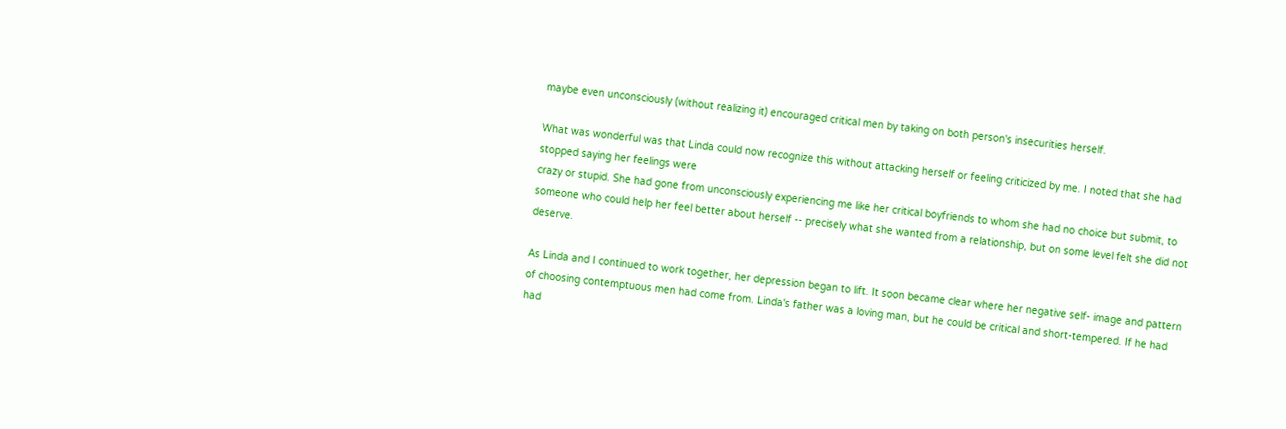maybe even unconsciously (without realizing it) encouraged critical men by taking on both person's insecurities herself.

What was wonderful was that Linda could now recognize this without attacking herself or feeling criticized by me. I noted that she had stopped saying her feelings were
crazy or stupid. She had gone from unconsciously experiencing me like her critical boyfriends to whom she had no choice but submit, to someone who could help her feel better about herself -- precisely what she wanted from a relationship, but on some level felt she did not deserve.

As Linda and I continued to work together, her depression began to lift. It soon became clear where her negative self- image and pattern of choosing contemptuous men had come from. Linda's father was a loving man, but he could be critical and short-tempered. If he had had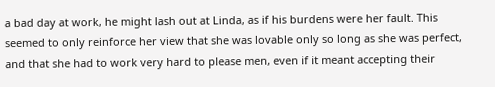a bad day at work, he might lash out at Linda, as if his burdens were her fault. This seemed to only reinforce her view that she was lovable only so long as she was perfect, and that she had to work very hard to please men, even if it meant accepting their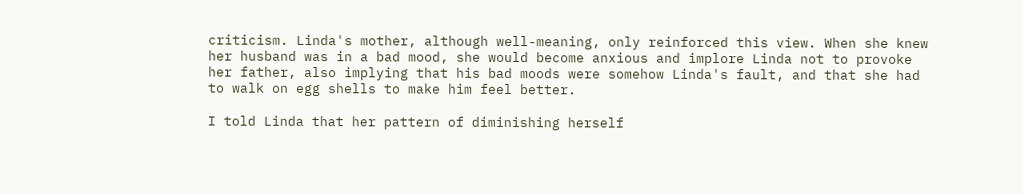criticism. Linda's mother, although well-meaning, only reinforced this view. When she knew her husband was in a bad mood, she would become anxious and implore Linda not to provoke her father, also implying that his bad moods were somehow Linda's fault, and that she had to walk on egg shells to make him feel better.

I told Linda that her pattern of diminishing herself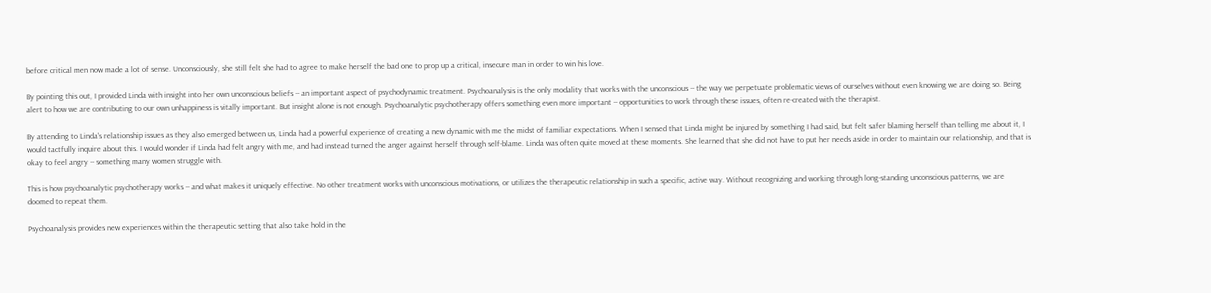before critical men now made a lot of sense. Unconsciously, she still felt she had to agree to make herself the bad one to prop up a critical, insecure man in order to win his love.

By pointing this out, I provided Linda with insight into her own unconscious beliefs -- an important aspect of psychodynamic treatment. Psychoanalysis is the only modality that works with the unconscious -- the way we perpetuate problematic views of ourselves without even knowing we are doing so. Being alert to how we are contributing to our own unhappiness is vitally important. But insight alone is not enough. Psychoanalytic psychotherapy offers something even more important -- opportunities to work through these issues, often re-created with the therapist.

By attending to Linda's relationship issues as they also emerged between us, Linda had a powerful experience of creating a new dynamic with me the midst of familiar expectations. When I sensed that Linda might be injured by something I had said, but felt safer blaming herself than telling me about it, I would tactfully inquire about this. I would wonder if Linda had felt angry with me, and had instead turned the anger against herself through self-blame. Linda was often quite moved at these moments. She learned that she did not have to put her needs aside in order to maintain our relationship, and that is okay to feel angry -- something many women struggle with.

This is how psychoanalytic psychotherapy works -- and what makes it uniquely effective. No other treatment works with unconscious motivations, or utilizes the therapeutic relationship in such a specific, active way. Without recognizing and working through long-standing unconscious patterns, we are doomed to repeat them.

Psychoanalysis provides new experiences within the therapeutic setting that also take hold in the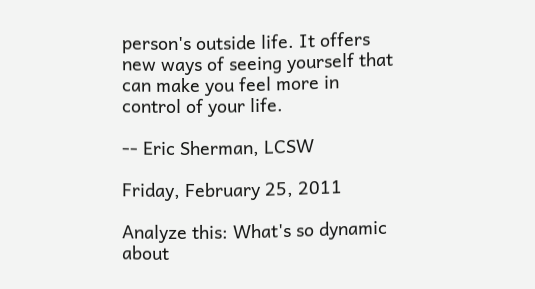person's outside life. It offers new ways of seeing yourself that can make you feel more in control of your life.

-- Eric Sherman, LCSW

Friday, February 25, 2011

Analyze this: What's so dynamic about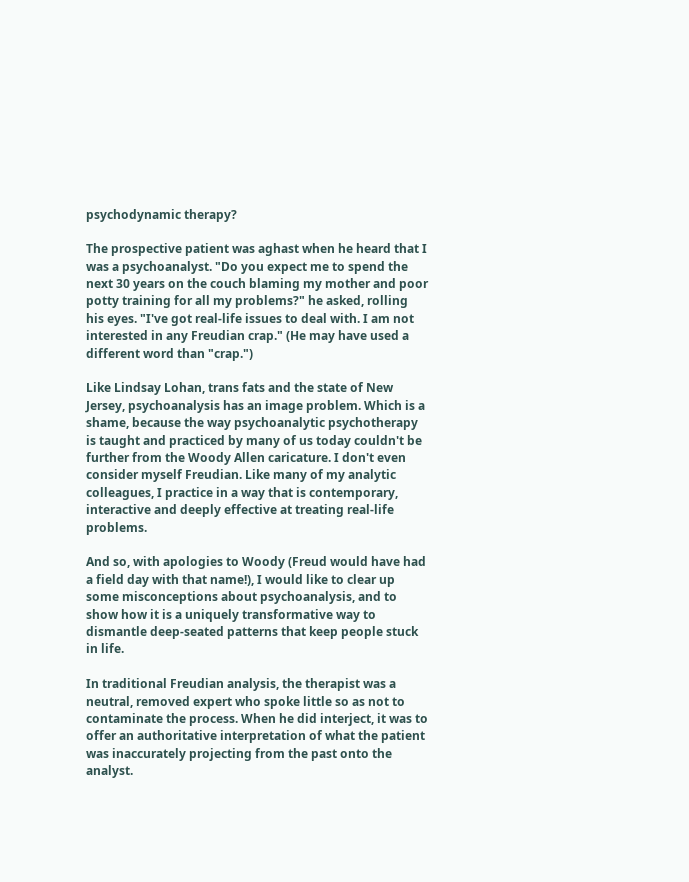psychodynamic therapy?

The prospective patient was aghast when he heard that I was a psychoanalyst. "Do you expect me to spend the next 30 years on the couch blaming my mother and poor potty training for all my problems?" he asked, rolling his eyes. "I've got real-life issues to deal with. I am not interested in any Freudian crap." (He may have used a different word than "crap.")

Like Lindsay Lohan, trans fats and the state of New Jersey, psychoanalysis has an image problem. Which is a shame, because the way psychoanalytic psychotherapy is taught and practiced by many of us today couldn't be further from the Woody Allen caricature. I don't even consider myself Freudian. Like many of my analytic colleagues, I practice in a way that is contemporary, interactive and deeply effective at treating real-life problems.

And so, with apologies to Woody (Freud would have had a field day with that name!), I would like to clear up some misconceptions about psychoanalysis, and to show how it is a uniquely transformative way to dismantle deep-seated patterns that keep people stuck in life.

In traditional Freudian analysis, the therapist was a neutral, removed expert who spoke little so as not to contaminate the process. When he did interject, it was to offer an authoritative interpretation of what the patient was inaccurately projecting from the past onto the analyst.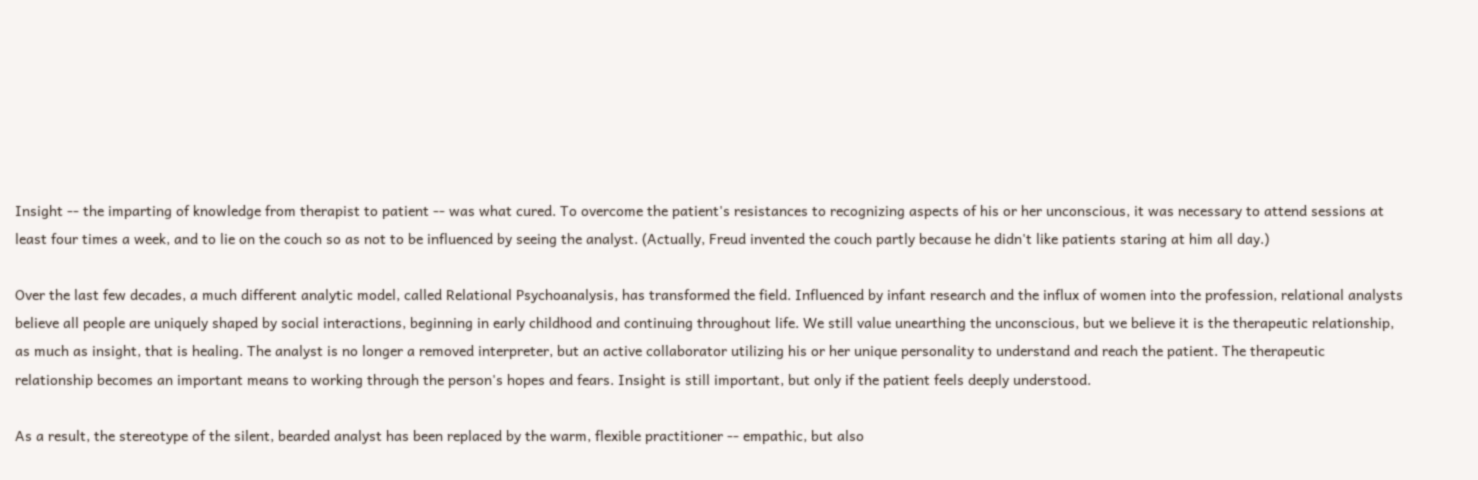Insight -- the imparting of knowledge from therapist to patient -- was what cured. To overcome the patient's resistances to recognizing aspects of his or her unconscious, it was necessary to attend sessions at least four times a week, and to lie on the couch so as not to be influenced by seeing the analyst. (Actually, Freud invented the couch partly because he didn't like patients staring at him all day.)

Over the last few decades, a much different analytic model, called Relational Psychoanalysis, has transformed the field. Influenced by infant research and the influx of women into the profession, relational analysts believe all people are uniquely shaped by social interactions, beginning in early childhood and continuing throughout life. We still value unearthing the unconscious, but we believe it is the therapeutic relationship, as much as insight, that is healing. The analyst is no longer a removed interpreter, but an active collaborator utilizing his or her unique personality to understand and reach the patient. The therapeutic relationship becomes an important means to working through the person's hopes and fears. Insight is still important, but only if the patient feels deeply understood.

As a result, the stereotype of the silent, bearded analyst has been replaced by the warm, flexible practitioner -- empathic, but also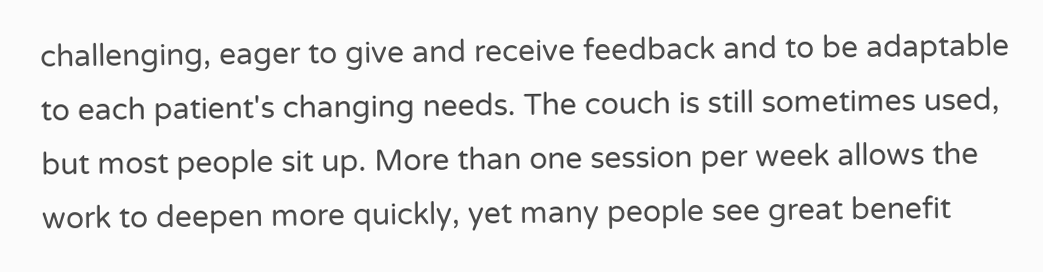challenging, eager to give and receive feedback and to be adaptable to each patient's changing needs. The couch is still sometimes used, but most people sit up. More than one session per week allows the work to deepen more quickly, yet many people see great benefit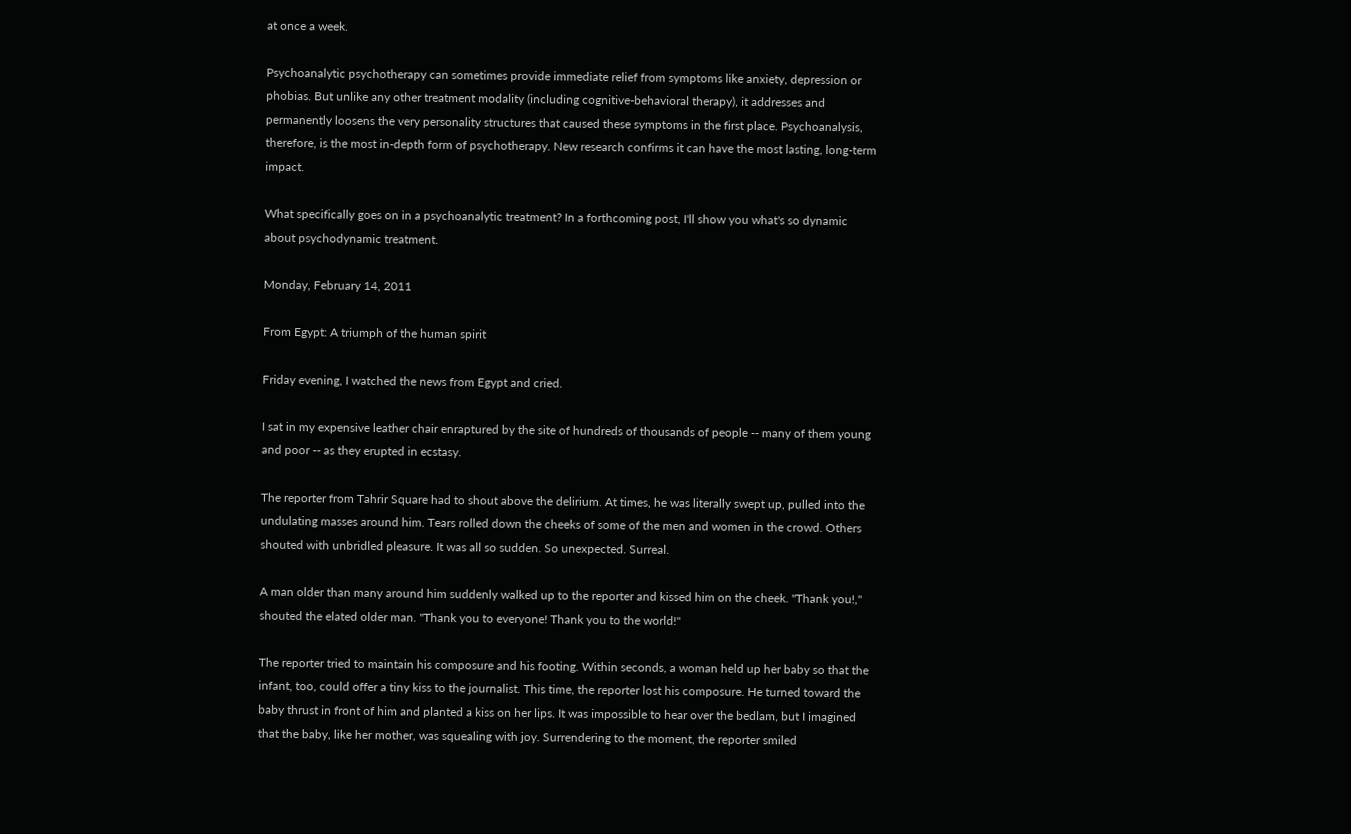at once a week.

Psychoanalytic psychotherapy can sometimes provide immediate relief from symptoms like anxiety, depression or phobias. But unlike any other treatment modality (including cognitive-behavioral therapy), it addresses and permanently loosens the very personality structures that caused these symptoms in the first place. Psychoanalysis, therefore, is the most in-depth form of psychotherapy. New research confirms it can have the most lasting, long-term impact.

What specifically goes on in a psychoanalytic treatment? In a forthcoming post, I'll show you what's so dynamic about psychodynamic treatment.

Monday, February 14, 2011

From Egypt: A triumph of the human spirit

Friday evening, I watched the news from Egypt and cried.

I sat in my expensive leather chair enraptured by the site of hundreds of thousands of people -- many of them young and poor -- as they erupted in ecstasy.

The reporter from Tahrir Square had to shout above the delirium. At times, he was literally swept up, pulled into the undulating masses around him. Tears rolled down the cheeks of some of the men and women in the crowd. Others shouted with unbridled pleasure. It was all so sudden. So unexpected. Surreal.

A man older than many around him suddenly walked up to the reporter and kissed him on the cheek. "Thank you!," shouted the elated older man. "Thank you to everyone! Thank you to the world!"

The reporter tried to maintain his composure and his footing. Within seconds, a woman held up her baby so that the infant, too, could offer a tiny kiss to the journalist. This time, the reporter lost his composure. He turned toward the baby thrust in front of him and planted a kiss on her lips. It was impossible to hear over the bedlam, but I imagined that the baby, like her mother, was squealing with joy. Surrendering to the moment, the reporter smiled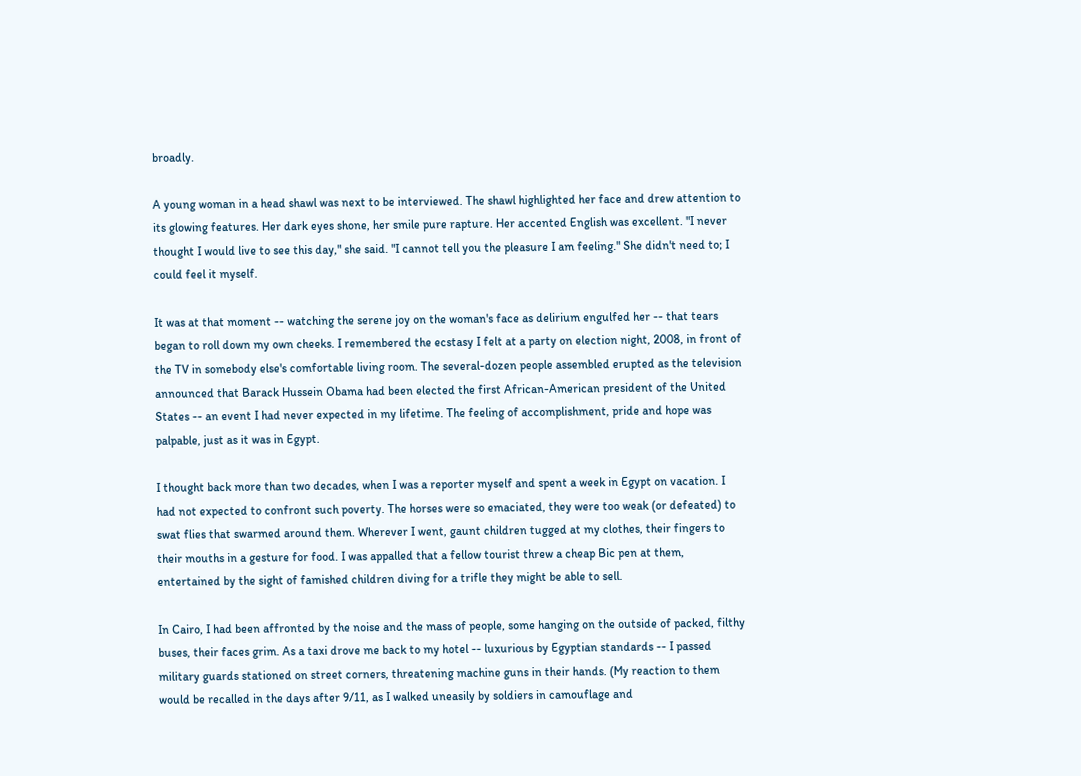broadly.

A young woman in a head shawl was next to be interviewed. The shawl highlighted her face and drew attention to its glowing features. Her dark eyes shone, her smile pure rapture. Her accented English was excellent. "I never thought I would live to see this day," she said. "I cannot tell you the pleasure I am feeling." She didn't need to; I could feel it myself.

It was at that moment -- watching the serene joy on the woman's face as delirium engulfed her -- that tears began to roll down my own cheeks. I remembered the ecstasy I felt at a party on election night, 2008, in front of the TV in somebody else's comfortable living room. The several-dozen people assembled erupted as the television announced that Barack Hussein Obama had been elected the first African-American president of the United States -- an event I had never expected in my lifetime. The feeling of accomplishment, pride and hope was palpable, just as it was in Egypt.

I thought back more than two decades, when I was a reporter myself and spent a week in Egypt on vacation. I had not expected to confront such poverty. The horses were so emaciated, they were too weak (or defeated) to swat flies that swarmed around them. Wherever I went, gaunt children tugged at my clothes, their fingers to their mouths in a gesture for food. I was appalled that a fellow tourist threw a cheap Bic pen at them, entertained by the sight of famished children diving for a trifle they might be able to sell.

In Cairo, I had been affronted by the noise and the mass of people, some hanging on the outside of packed, filthy buses, their faces grim. As a taxi drove me back to my hotel -- luxurious by Egyptian standards -- I passed military guards stationed on street corners, threatening machine guns in their hands. (My reaction to them would be recalled in the days after 9/11, as I walked uneasily by soldiers in camouflage and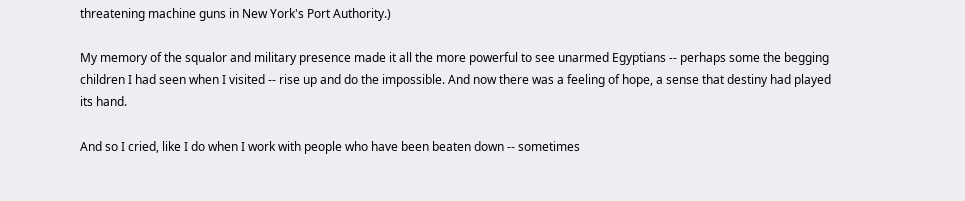threatening machine guns in New York's Port Authority.)

My memory of the squalor and military presence made it all the more powerful to see unarmed Egyptians -- perhaps some the begging children I had seen when I visited -- rise up and do the impossible. And now there was a feeling of hope, a sense that destiny had played its hand.

And so I cried, like I do when I work with people who have been beaten down -- sometimes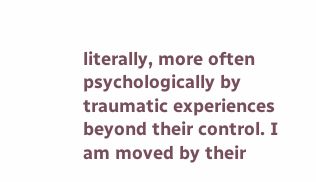literally, more often psychologically by traumatic experiences beyond their control. I am moved by their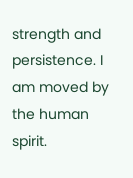strength and persistence. I am moved by the human spirit.